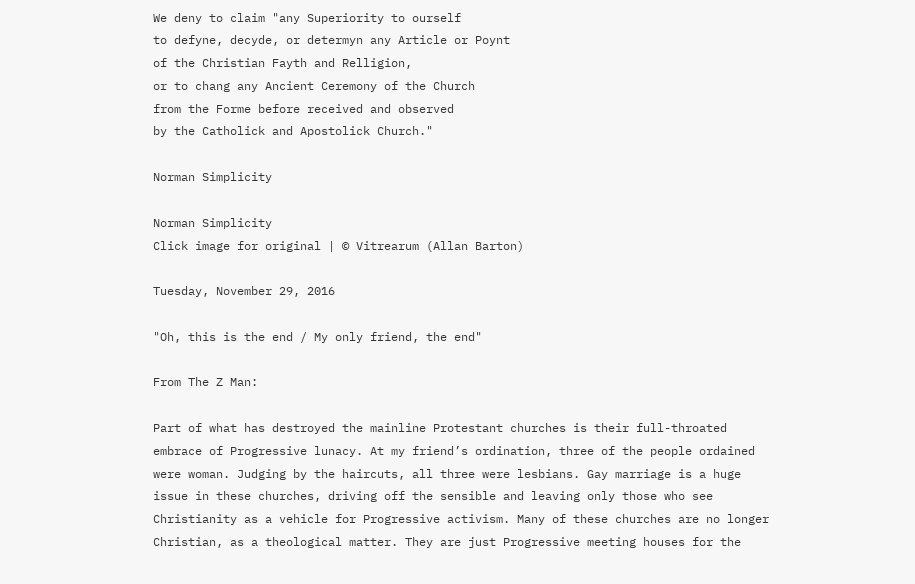We deny to claim "any Superiority to ourself
to defyne, decyde, or determyn any Article or Poynt
of the Christian Fayth and Relligion,
or to chang any Ancient Ceremony of the Church
from the Forme before received and observed
by the Catholick and Apostolick Church."

Norman Simplicity

Norman Simplicity
Click image for original | © Vitrearum (Allan Barton)

Tuesday, November 29, 2016

"Oh, this is the end / My only friend, the end"

From The Z Man:

Part of what has destroyed the mainline Protestant churches is their full-throated embrace of Progressive lunacy. At my friend’s ordination, three of the people ordained were woman. Judging by the haircuts, all three were lesbians. Gay marriage is a huge issue in these churches, driving off the sensible and leaving only those who see Christianity as a vehicle for Progressive activism. Many of these churches are no longer Christian, as a theological matter. They are just Progressive meeting houses for the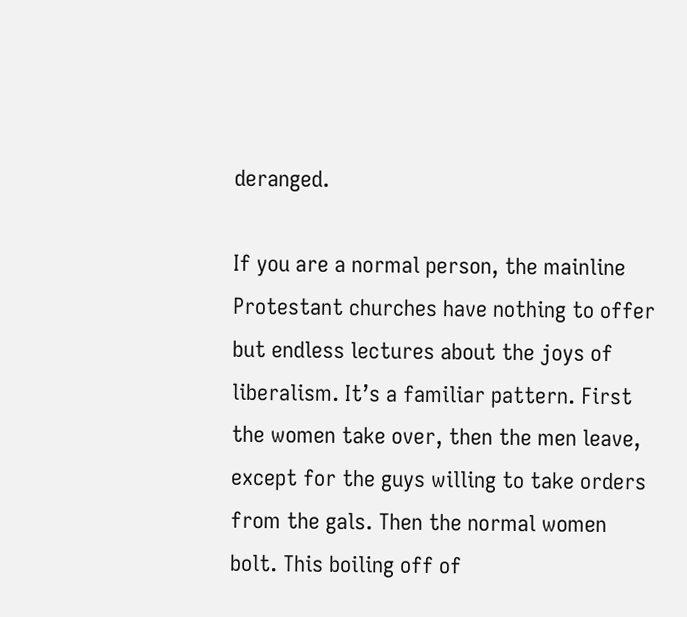deranged.

If you are a normal person, the mainline Protestant churches have nothing to offer but endless lectures about the joys of liberalism. It’s a familiar pattern. First the women take over, then the men leave, except for the guys willing to take orders from the gals. Then the normal women bolt. This boiling off of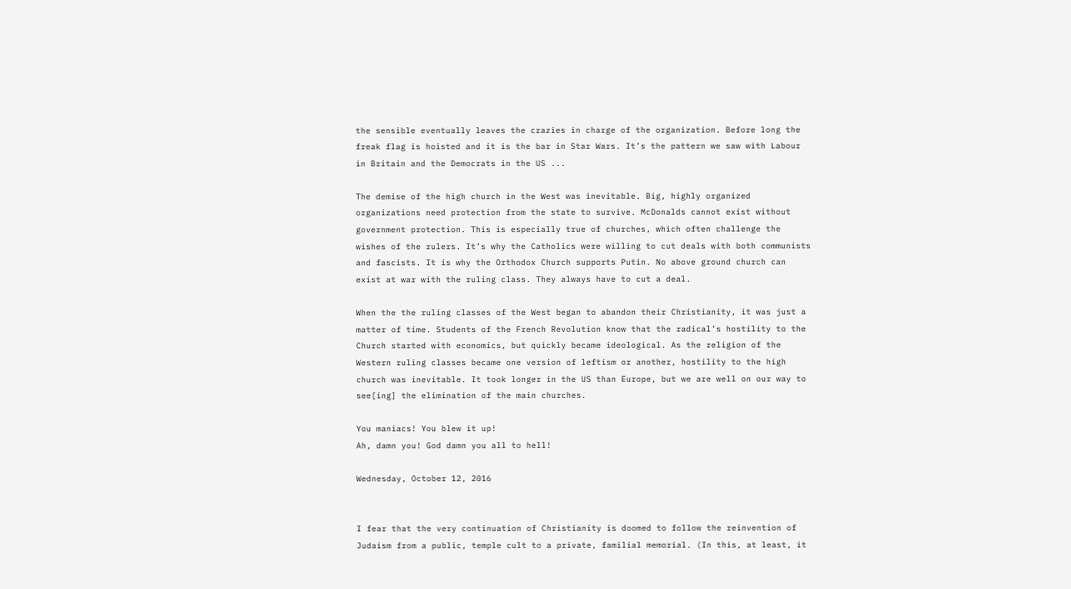the sensible eventually leaves the crazies in charge of the organization. Before long the freak flag is hoisted and it is the bar in Star Wars. It’s the pattern we saw with Labour in Britain and the Democrats in the US ...

The demise of the high church in the West was inevitable. Big, highly organized organizations need protection from the state to survive. McDonalds cannot exist without government protection. This is especially true of churches, which often challenge the wishes of the rulers. It’s why the Catholics were willing to cut deals with both communists and fascists. It is why the Orthodox Church supports Putin. No above ground church can exist at war with the ruling class. They always have to cut a deal.

When the the ruling classes of the West began to abandon their Christianity, it was just a matter of time. Students of the French Revolution know that the radical’s hostility to the Church started with economics, but quickly became ideological. As the religion of the Western ruling classes became one version of leftism or another, hostility to the high church was inevitable. It took longer in the US than Europe, but we are well on our way to see[ing] the elimination of the main churches.

You maniacs! You blew it up!
Ah, damn you! God damn you all to hell!

Wednesday, October 12, 2016


I fear that the very continuation of Christianity is doomed to follow the reinvention of Judaism from a public, temple cult to a private, familial memorial. (In this, at least, it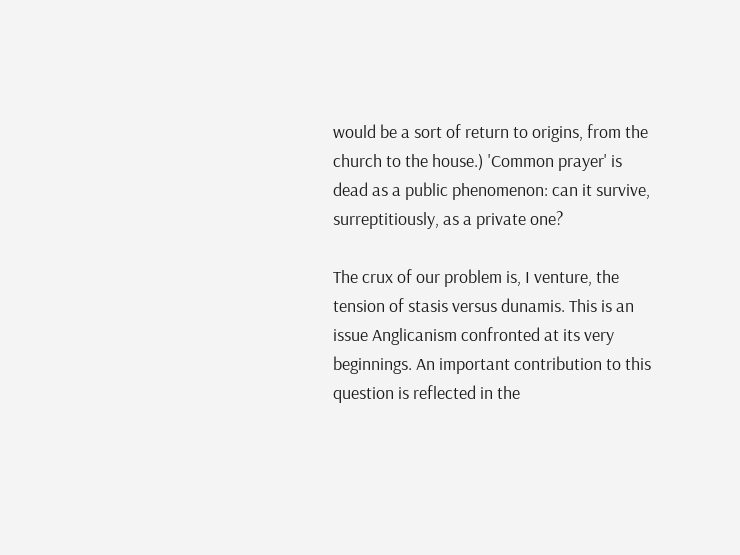would be a sort of return to origins, from the church to the house.) 'Common prayer' is dead as a public phenomenon: can it survive, surreptitiously, as a private one?

The crux of our problem is, I venture, the tension of stasis versus dunamis. This is an issue Anglicanism confronted at its very beginnings. An important contribution to this question is reflected in the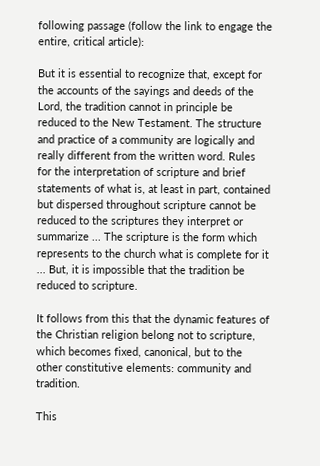following passage (follow the link to engage the entire, critical article):

But it is essential to recognize that, except for the accounts of the sayings and deeds of the Lord, the tradition cannot in principle be reduced to the New Testament. The structure and practice of a community are logically and really different from the written word. Rules for the interpretation of scripture and brief statements of what is, at least in part, contained but dispersed throughout scripture cannot be reduced to the scriptures they interpret or summarize ... The scripture is the form which represents to the church what is complete for it ... But, it is impossible that the tradition be reduced to scripture.

It follows from this that the dynamic features of the Christian religion belong not to scripture, which becomes fixed, canonical, but to the other constitutive elements: community and tradition.

This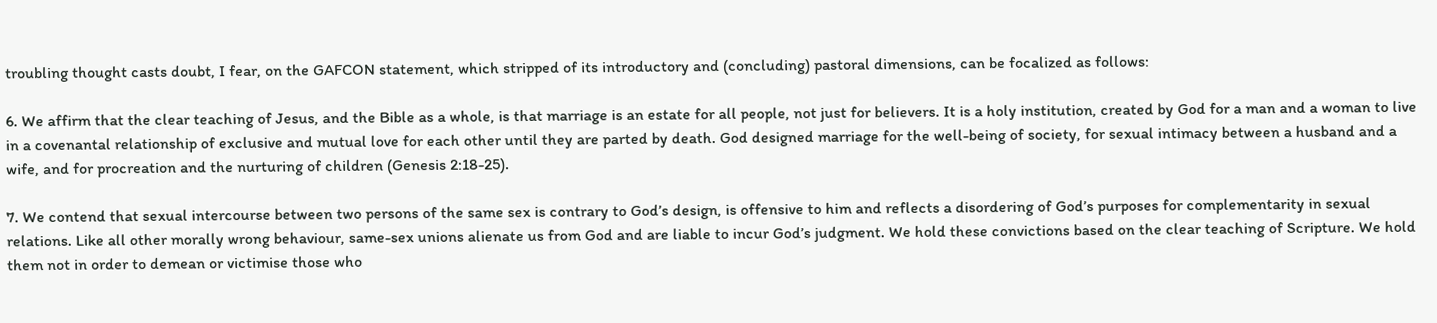troubling thought casts doubt, I fear, on the GAFCON statement, which stripped of its introductory and (concluding) pastoral dimensions, can be focalized as follows:

6. We affirm that the clear teaching of Jesus, and the Bible as a whole, is that marriage is an estate for all people, not just for believers. It is a holy institution, created by God for a man and a woman to live in a covenantal relationship of exclusive and mutual love for each other until they are parted by death. God designed marriage for the well-being of society, for sexual intimacy between a husband and a wife, and for procreation and the nurturing of children (Genesis 2:18-25).

7. We contend that sexual intercourse between two persons of the same sex is contrary to God’s design, is offensive to him and reflects a disordering of God’s purposes for complementarity in sexual relations. Like all other morally wrong behaviour, same-sex unions alienate us from God and are liable to incur God’s judgment. We hold these convictions based on the clear teaching of Scripture. We hold them not in order to demean or victimise those who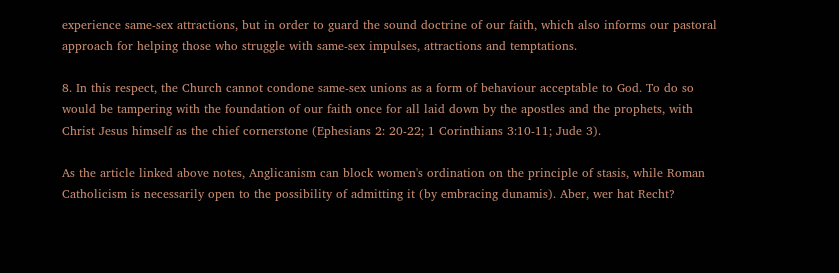experience same-sex attractions, but in order to guard the sound doctrine of our faith, which also informs our pastoral approach for helping those who struggle with same-sex impulses, attractions and temptations.

8. In this respect, the Church cannot condone same-sex unions as a form of behaviour acceptable to God. To do so would be tampering with the foundation of our faith once for all laid down by the apostles and the prophets, with Christ Jesus himself as the chief cornerstone (Ephesians 2: 20-22; 1 Corinthians 3:10-11; Jude 3).

As the article linked above notes, Anglicanism can block women's ordination on the principle of stasis, while Roman Catholicism is necessarily open to the possibility of admitting it (by embracing dunamis). Aber, wer hat Recht?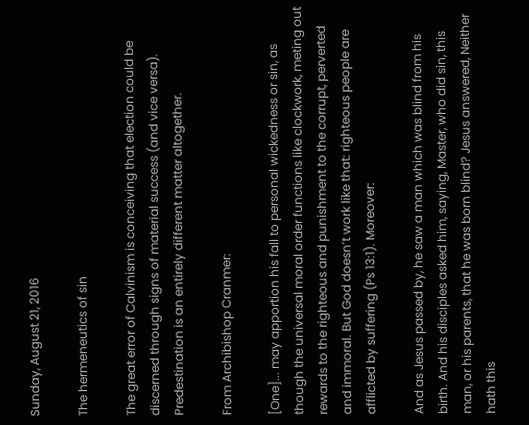Sunday, August 21, 2016

The hermeneutics of sin

The great error of Calvinism is conceiving that election could be discerned through signs of material success (and vice versa). Predestination is an entirely different matter altogether.

From Archibishop Cranmer:

[One]... may apportion his fall to personal wickedness or sin, as though the universal moral order functions like clockwork, meting out rewards to the righteous and punishment to the corrupt, perverted and immoral. But God doesn’t work like that: righteous people are afflicted by suffering (Ps 13:1). Moreover:

And as Jesus passed by, he saw a man which was blind from his birth. And his disciples asked him, saying, Master, who did sin, this man, or his parents, that he was born blind? Jesus answered, Neither hath this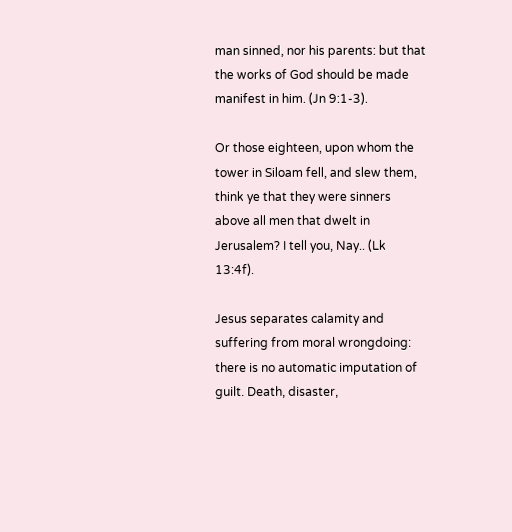man sinned, nor his parents: but that the works of God should be made manifest in him. (Jn 9:1-3).

Or those eighteen, upon whom the tower in Siloam fell, and slew them, think ye that they were sinners above all men that dwelt in Jerusalem? I tell you, Nay.. (Lk 13:4f).

Jesus separates calamity and suffering from moral wrongdoing: there is no automatic imputation of guilt. Death, disaster,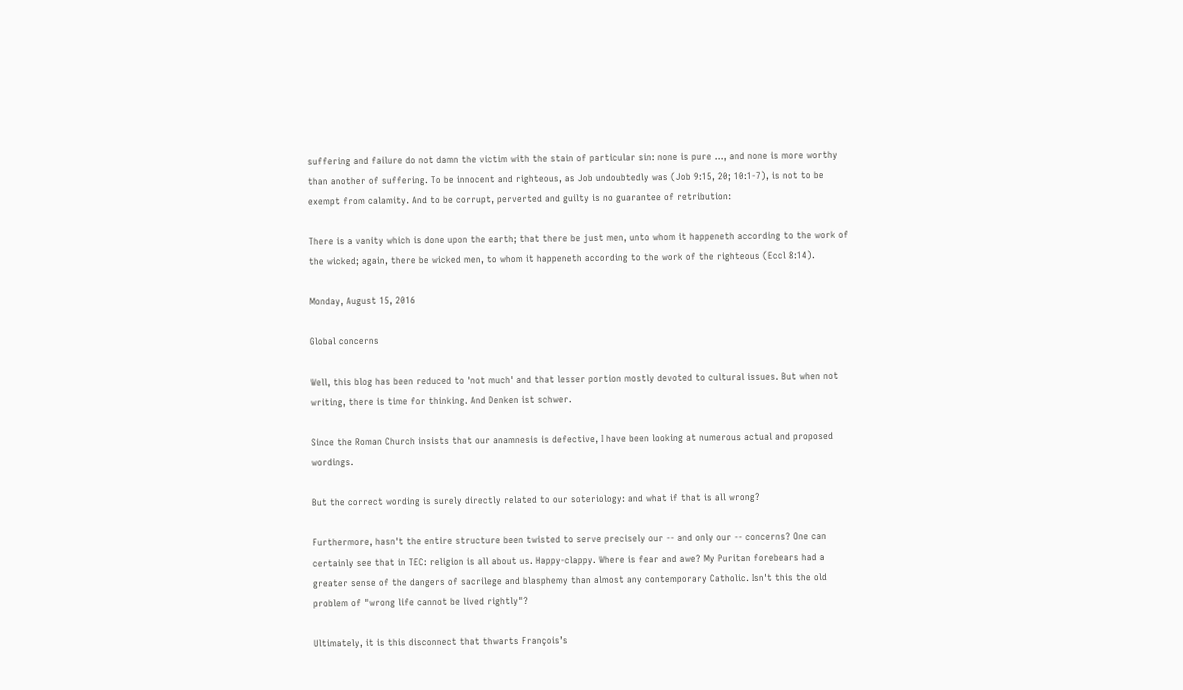suffering and failure do not damn the victim with the stain of particular sin: none is pure ..., and none is more worthy than another of suffering. To be innocent and righteous, as Job undoubtedly was (Job 9:15, 20; 10:1-7), is not to be exempt from calamity. And to be corrupt, perverted and guilty is no guarantee of retribution:

There is a vanity which is done upon the earth; that there be just men, unto whom it happeneth according to the work of the wicked; again, there be wicked men, to whom it happeneth according to the work of the righteous (Eccl 8:14).

Monday, August 15, 2016

Global concerns

Well, this blog has been reduced to 'not much' and that lesser portion mostly devoted to cultural issues. But when not writing, there is time for thinking. And Denken ist schwer.

Since the Roman Church insists that our anamnesis is defective, I have been looking at numerous actual and proposed wordings.

But the correct wording is surely directly related to our soteriology: and what if that is all wrong?

Furthermore, hasn't the entire structure been twisted to serve precisely our -- and only our -- concerns? One can certainly see that in TEC: religion is all about us. Happy-clappy. Where is fear and awe? My Puritan forebears had a greater sense of the dangers of sacrilege and blasphemy than almost any contemporary Catholic. Isn't this the old problem of "wrong life cannot be lived rightly"?

Ultimately, it is this disconnect that thwarts François’s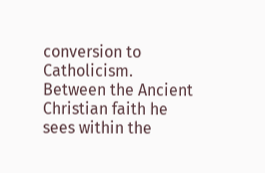conversion to Catholicism. Between the Ancient Christian faith he sees within the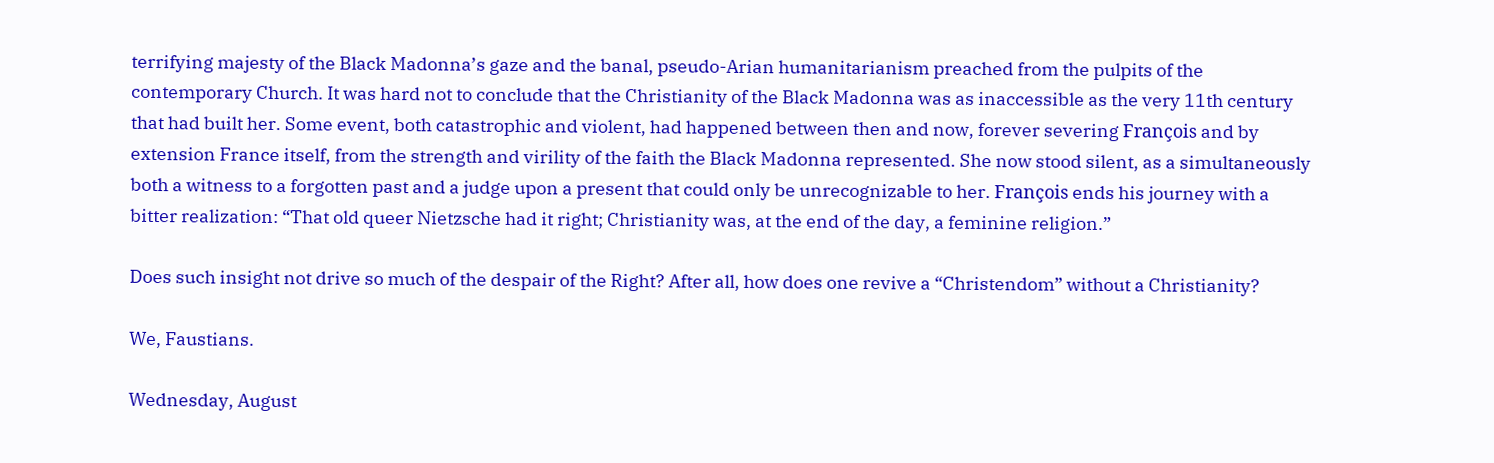terrifying majesty of the Black Madonna’s gaze and the banal, pseudo-Arian humanitarianism preached from the pulpits of the contemporary Church. It was hard not to conclude that the Christianity of the Black Madonna was as inaccessible as the very 11th century that had built her. Some event, both catastrophic and violent, had happened between then and now, forever severing François and by extension France itself, from the strength and virility of the faith the Black Madonna represented. She now stood silent, as a simultaneously both a witness to a forgotten past and a judge upon a present that could only be unrecognizable to her. François ends his journey with a bitter realization: “That old queer Nietzsche had it right; Christianity was, at the end of the day, a feminine religion.”

Does such insight not drive so much of the despair of the Right? After all, how does one revive a “Christendom” without a Christianity?

We, Faustians.

Wednesday, August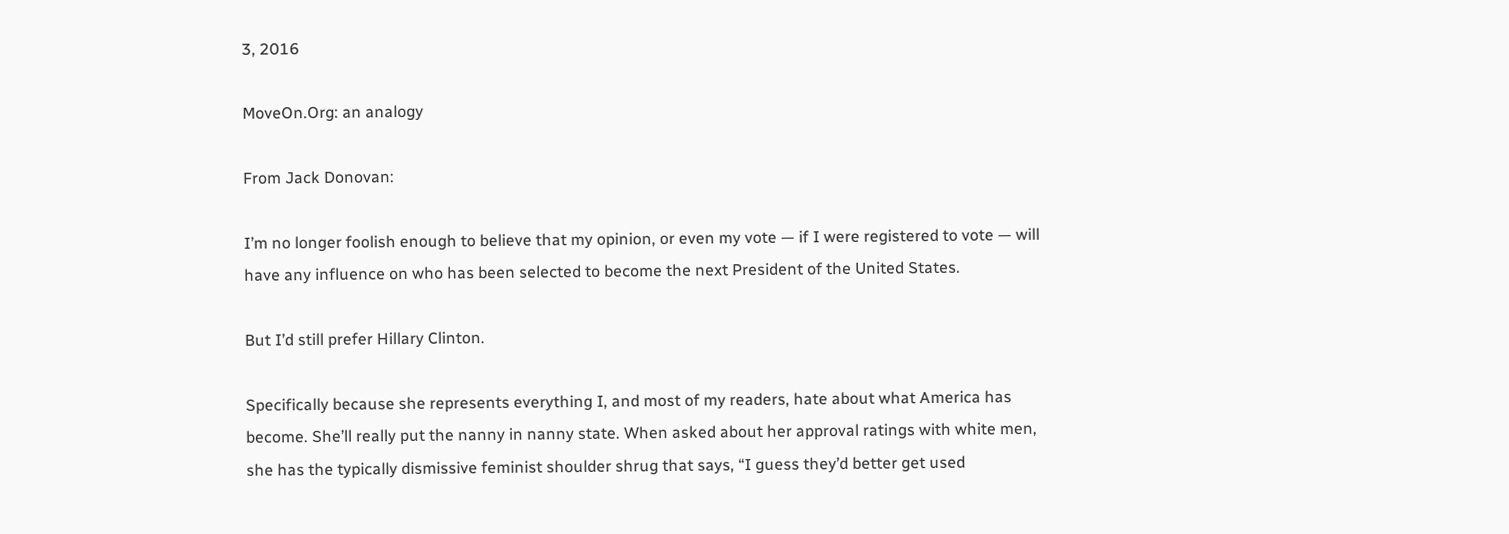3, 2016

MoveOn.Org: an analogy

From Jack Donovan:

I’m no longer foolish enough to believe that my opinion, or even my vote — if I were registered to vote — will have any influence on who has been selected to become the next President of the United States.

But I’d still prefer Hillary Clinton.

Specifically because she represents everything I, and most of my readers, hate about what America has become. She’ll really put the nanny in nanny state. When asked about her approval ratings with white men, she has the typically dismissive feminist shoulder shrug that says, “I guess they’d better get used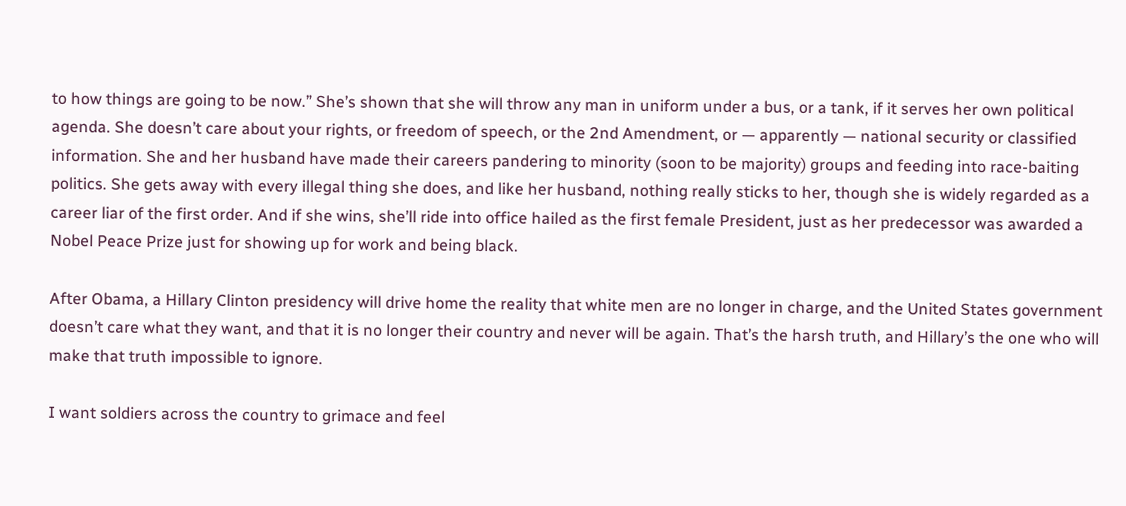to how things are going to be now.” She’s shown that she will throw any man in uniform under a bus, or a tank, if it serves her own political agenda. She doesn’t care about your rights, or freedom of speech, or the 2nd Amendment, or — apparently — national security or classified information. She and her husband have made their careers pandering to minority (soon to be majority) groups and feeding into race-baiting politics. She gets away with every illegal thing she does, and like her husband, nothing really sticks to her, though she is widely regarded as a career liar of the first order. And if she wins, she’ll ride into office hailed as the first female President, just as her predecessor was awarded a Nobel Peace Prize just for showing up for work and being black.

After Obama, a Hillary Clinton presidency will drive home the reality that white men are no longer in charge, and the United States government doesn’t care what they want, and that it is no longer their country and never will be again. That’s the harsh truth, and Hillary’s the one who will make that truth impossible to ignore.

I want soldiers across the country to grimace and feel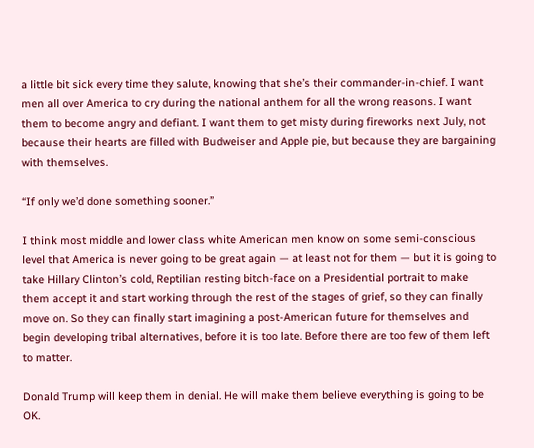a little bit sick every time they salute, knowing that she’s their commander-in-chief. I want men all over America to cry during the national anthem for all the wrong reasons. I want them to become angry and defiant. I want them to get misty during fireworks next July, not because their hearts are filled with Budweiser and Apple pie, but because they are bargaining with themselves.

“If only we’d done something sooner.”

I think most middle and lower class white American men know on some semi-conscious level that America is never going to be great again — at least not for them — but it is going to take Hillary Clinton’s cold, Reptilian resting bitch-face on a Presidential portrait to make them accept it and start working through the rest of the stages of grief, so they can finally move on. So they can finally start imagining a post-American future for themselves and begin developing tribal alternatives, before it is too late. Before there are too few of them left to matter.

Donald Trump will keep them in denial. He will make them believe everything is going to be OK.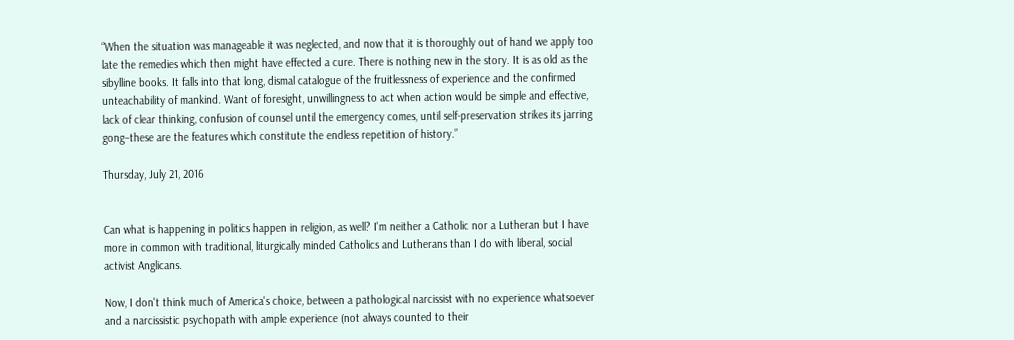“When the situation was manageable it was neglected, and now that it is thoroughly out of hand we apply too late the remedies which then might have effected a cure. There is nothing new in the story. It is as old as the sibylline books. It falls into that long, dismal catalogue of the fruitlessness of experience and the confirmed unteachability of mankind. Want of foresight, unwillingness to act when action would be simple and effective, lack of clear thinking, confusion of counsel until the emergency comes, until self-preservation strikes its jarring gong–these are the features which constitute the endless repetition of history.”

Thursday, July 21, 2016


Can what is happening in politics happen in religion, as well? I'm neither a Catholic nor a Lutheran but I have more in common with traditional, liturgically minded Catholics and Lutherans than I do with liberal, social activist Anglicans.

Now, I don't think much of America's choice, between a pathological narcissist with no experience whatsoever and a narcissistic psychopath with ample experience (not always counted to their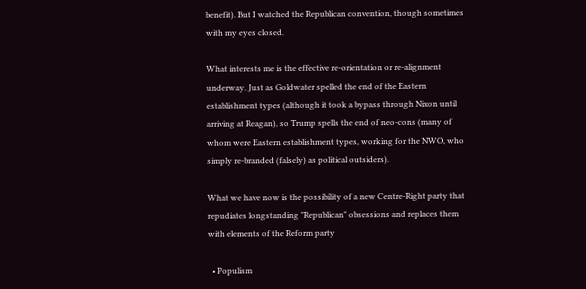benefit). But I watched the Republican convention, though sometimes with my eyes closed.

What interests me is the effective re-orientation or re-alignment underway. Just as Goldwater spelled the end of the Eastern establishment types (although it took a bypass through Nixon until arriving at Reagan), so Trump spells the end of neo-cons (many of whom were Eastern establishment types, working for the NWO, who simply re-branded (falsely) as political outsiders).

What we have now is the possibility of a new Centre-Right party that repudiates longstanding "Republican" obsessions and replaces them with elements of the Reform party

  • Populism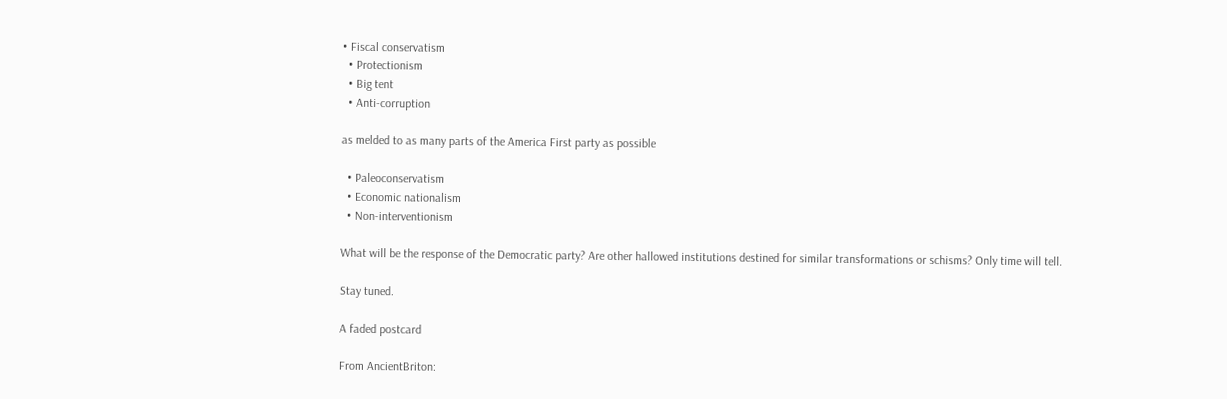• Fiscal conservatism
  • Protectionism
  • Big tent
  • Anti-corruption

as melded to as many parts of the America First party as possible

  • Paleoconservatism
  • Economic nationalism
  • Non-interventionism

What will be the response of the Democratic party? Are other hallowed institutions destined for similar transformations or schisms? Only time will tell.

Stay tuned.

A faded postcard

From AncientBriton: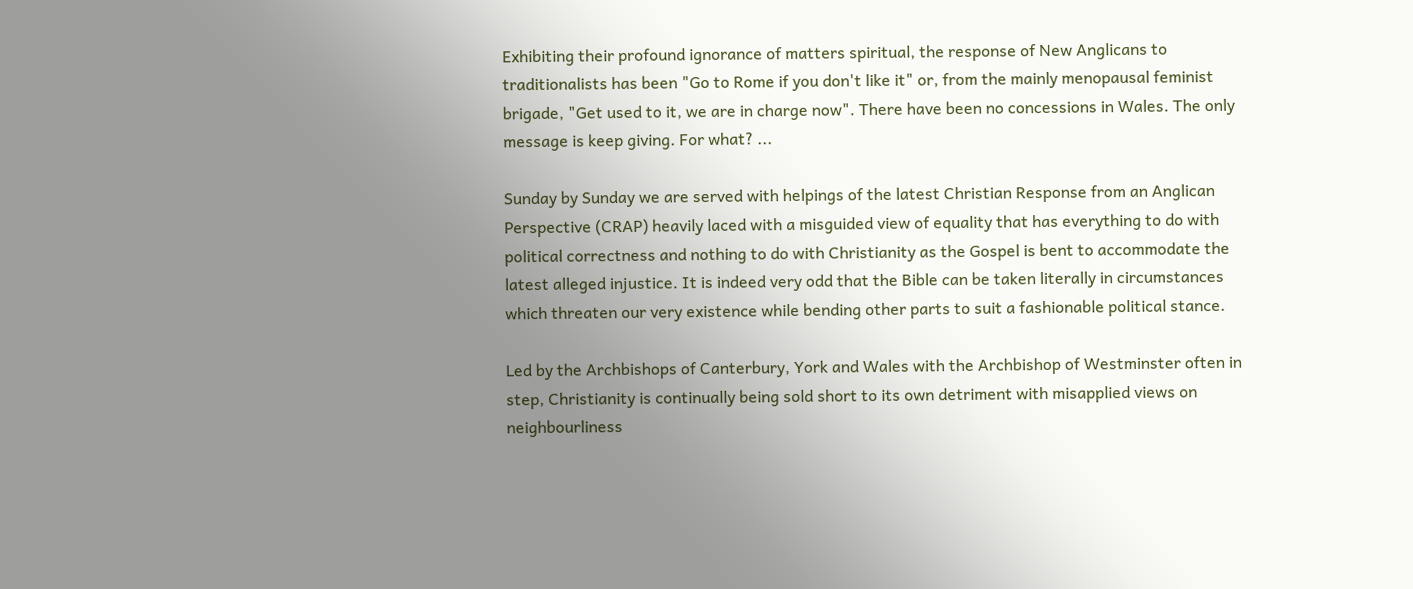Exhibiting their profound ignorance of matters spiritual, the response of New Anglicans to traditionalists has been "Go to Rome if you don't like it" or, from the mainly menopausal feminist brigade, "Get used to it, we are in charge now". There have been no concessions in Wales. The only message is keep giving. For what? ...

Sunday by Sunday we are served with helpings of the latest Christian Response from an Anglican Perspective (CRAP) heavily laced with a misguided view of equality that has everything to do with political correctness and nothing to do with Christianity as the Gospel is bent to accommodate the latest alleged injustice. It is indeed very odd that the Bible can be taken literally in circumstances which threaten our very existence while bending other parts to suit a fashionable political stance.

Led by the Archbishops of Canterbury, York and Wales with the Archbishop of Westminster often in step, Christianity is continually being sold short to its own detriment with misapplied views on neighbourliness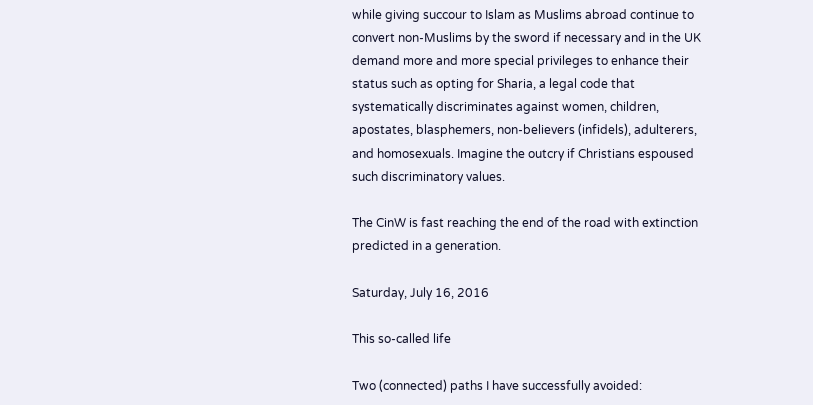while giving succour to Islam as Muslims abroad continue to convert non-Muslims by the sword if necessary and in the UK demand more and more special privileges to enhance their status such as opting for Sharia, a legal code that systematically discriminates against women, children, apostates, blasphemers, non-believers (infidels), adulterers, and homosexuals. Imagine the outcry if Christians espoused such discriminatory values.

The CinW is fast reaching the end of the road with extinction predicted in a generation.

Saturday, July 16, 2016

This so-called life

Two (connected) paths I have successfully avoided: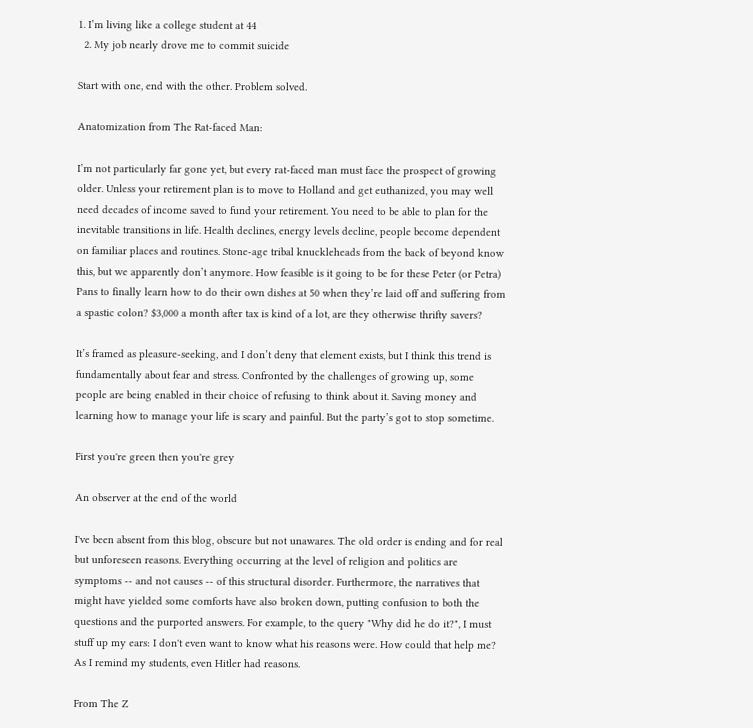1. I’m living like a college student at 44
  2. My job nearly drove me to commit suicide

Start with one, end with the other. Problem solved.

Anatomization from The Rat-faced Man:

I’m not particularly far gone yet, but every rat-faced man must face the prospect of growing older. Unless your retirement plan is to move to Holland and get euthanized, you may well need decades of income saved to fund your retirement. You need to be able to plan for the inevitable transitions in life. Health declines, energy levels decline, people become dependent on familiar places and routines. Stone-age tribal knuckleheads from the back of beyond know this, but we apparently don’t anymore. How feasible is it going to be for these Peter (or Petra) Pans to finally learn how to do their own dishes at 50 when they’re laid off and suffering from a spastic colon? $3,000 a month after tax is kind of a lot, are they otherwise thrifty savers?

It’s framed as pleasure-seeking, and I don’t deny that element exists, but I think this trend is fundamentally about fear and stress. Confronted by the challenges of growing up, some people are being enabled in their choice of refusing to think about it. Saving money and learning how to manage your life is scary and painful. But the party’s got to stop sometime.

First you're green then you're grey

An observer at the end of the world

I've been absent from this blog, obscure but not unawares. The old order is ending and for real but unforeseen reasons. Everything occurring at the level of religion and politics are symptoms -- and not causes -- of this structural disorder. Furthermore, the narratives that might have yielded some comforts have also broken down, putting confusion to both the questions and the purported answers. For example, to the query "Why did he do it?", I must stuff up my ears: I don't even want to know what his reasons were. How could that help me? As I remind my students, even Hitler had reasons.

From The Z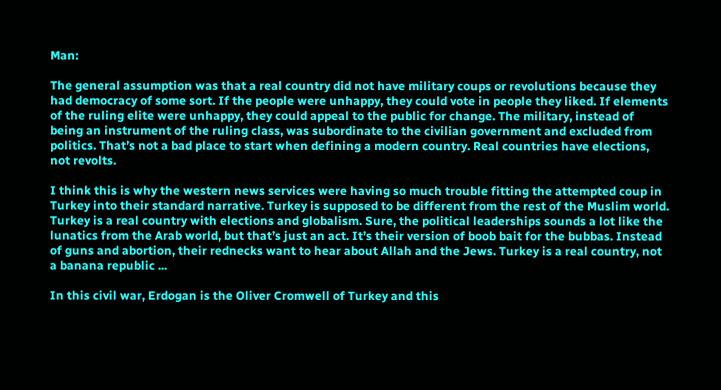Man:

The general assumption was that a real country did not have military coups or revolutions because they had democracy of some sort. If the people were unhappy, they could vote in people they liked. If elements of the ruling elite were unhappy, they could appeal to the public for change. The military, instead of being an instrument of the ruling class, was subordinate to the civilian government and excluded from politics. That’s not a bad place to start when defining a modern country. Real countries have elections, not revolts.

I think this is why the western news services were having so much trouble fitting the attempted coup in Turkey into their standard narrative. Turkey is supposed to be different from the rest of the Muslim world. Turkey is a real country with elections and globalism. Sure, the political leaderships sounds a lot like the lunatics from the Arab world, but that’s just an act. It’s their version of boob bait for the bubbas. Instead of guns and abortion, their rednecks want to hear about Allah and the Jews. Turkey is a real country, not a banana republic ...

In this civil war, Erdogan is the Oliver Cromwell of Turkey and this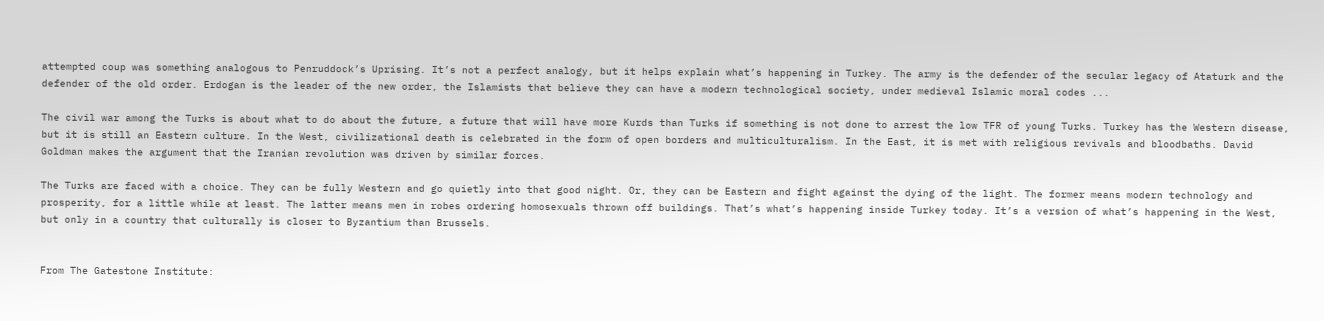attempted coup was something analogous to Penruddock’s Uprising. It’s not a perfect analogy, but it helps explain what’s happening in Turkey. The army is the defender of the secular legacy of Ataturk and the defender of the old order. Erdogan is the leader of the new order, the Islamists that believe they can have a modern technological society, under medieval Islamic moral codes ...

The civil war among the Turks is about what to do about the future, a future that will have more Kurds than Turks if something is not done to arrest the low TFR of young Turks. Turkey has the Western disease, but it is still an Eastern culture. In the West, civilizational death is celebrated in the form of open borders and multiculturalism. In the East, it is met with religious revivals and bloodbaths. David Goldman makes the argument that the Iranian revolution was driven by similar forces.

The Turks are faced with a choice. They can be fully Western and go quietly into that good night. Or, they can be Eastern and fight against the dying of the light. The former means modern technology and prosperity, for a little while at least. The latter means men in robes ordering homosexuals thrown off buildings. That’s what’s happening inside Turkey today. It’s a version of what’s happening in the West, but only in a country that culturally is closer to Byzantium than Brussels.


From The Gatestone Institute: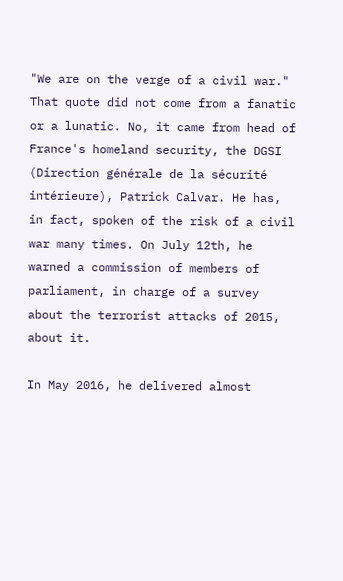"We are on the verge of a civil war." That quote did not come from a fanatic or a lunatic. No, it came from head of France's homeland security, the DGSI (Direction générale de la sécurité intérieure), Patrick Calvar. He has, in fact, spoken of the risk of a civil war many times. On July 12th, he warned a commission of members of parliament, in charge of a survey about the terrorist attacks of 2015, about it.

In May 2016, he delivered almost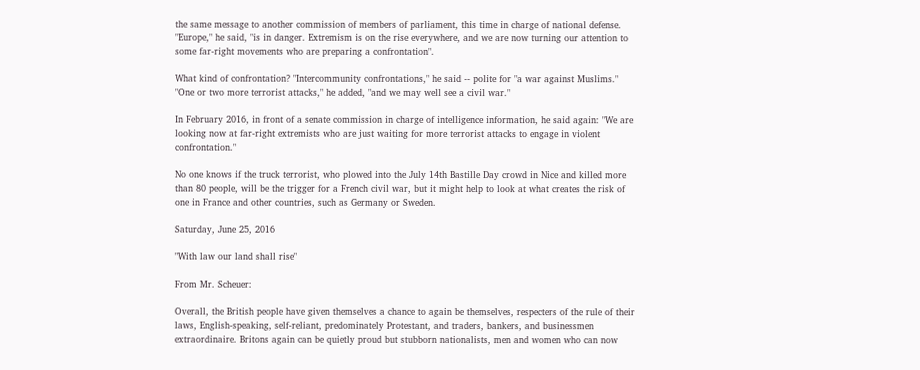the same message to another commission of members of parliament, this time in charge of national defense. "Europe," he said, "is in danger. Extremism is on the rise everywhere, and we are now turning our attention to some far-right movements who are preparing a confrontation".

What kind of confrontation? "Intercommunity confrontations," he said -- polite for "a war against Muslims." "One or two more terrorist attacks," he added, "and we may well see a civil war."

In February 2016, in front of a senate commission in charge of intelligence information, he said again: "We are looking now at far-right extremists who are just waiting for more terrorist attacks to engage in violent confrontation."

No one knows if the truck terrorist, who plowed into the July 14th Bastille Day crowd in Nice and killed more than 80 people, will be the trigger for a French civil war, but it might help to look at what creates the risk of one in France and other countries, such as Germany or Sweden.

Saturday, June 25, 2016

"With law our land shall rise"

From Mr. Scheuer:

Overall, the British people have given themselves a chance to again be themselves, respecters of the rule of their laws, English-speaking, self-reliant, predominately Protestant, and traders, bankers, and businessmen extraordinaire. Britons again can be quietly proud but stubborn nationalists, men and women who can now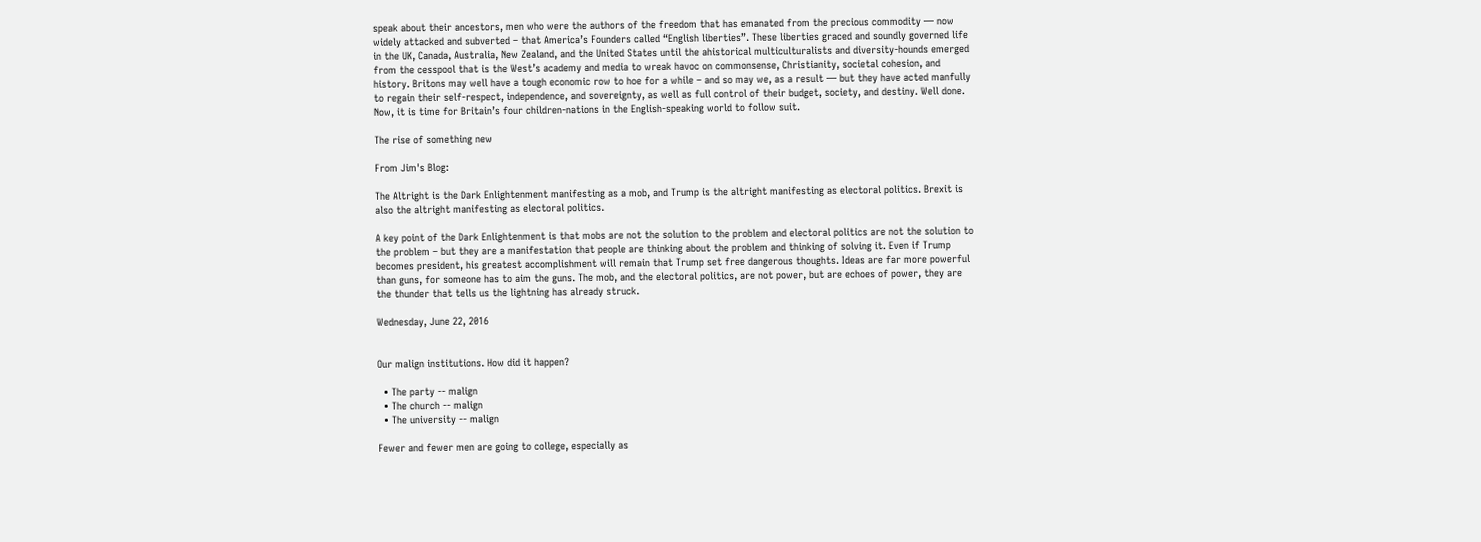speak about their ancestors, men who were the authors of the freedom that has emanated from the precious commodity — now widely attacked and subverted – that America’s Founders called “English liberties”. These liberties graced and soundly governed life in the UK, Canada, Australia, New Zealand, and the United States until the ahistorical multiculturalists and diversity-hounds emerged from the cesspool that is the West’s academy and media to wreak havoc on commonsense, Christianity, societal cohesion, and history. Britons may well have a tough economic row to hoe for a while – and so may we, as a result — but they have acted manfully to regain their self-respect, independence, and sovereignty, as well as full control of their budget, society, and destiny. Well done. Now, it is time for Britain’s four children-nations in the English-speaking world to follow suit.

The rise of something new

From Jim's Blog:

The Altright is the Dark Enlightenment manifesting as a mob, and Trump is the altright manifesting as electoral politics. Brexit is also the altright manifesting as electoral politics.

A key point of the Dark Enlightenment is that mobs are not the solution to the problem and electoral politics are not the solution to the problem – but they are a manifestation that people are thinking about the problem and thinking of solving it. Even if Trump becomes president, his greatest accomplishment will remain that Trump set free dangerous thoughts. Ideas are far more powerful than guns, for someone has to aim the guns. The mob, and the electoral politics, are not power, but are echoes of power, they are the thunder that tells us the lightning has already struck.

Wednesday, June 22, 2016


Our malign institutions. How did it happen?

  • The party -- malign
  • The church -- malign
  • The university -- malign

Fewer and fewer men are going to college, especially as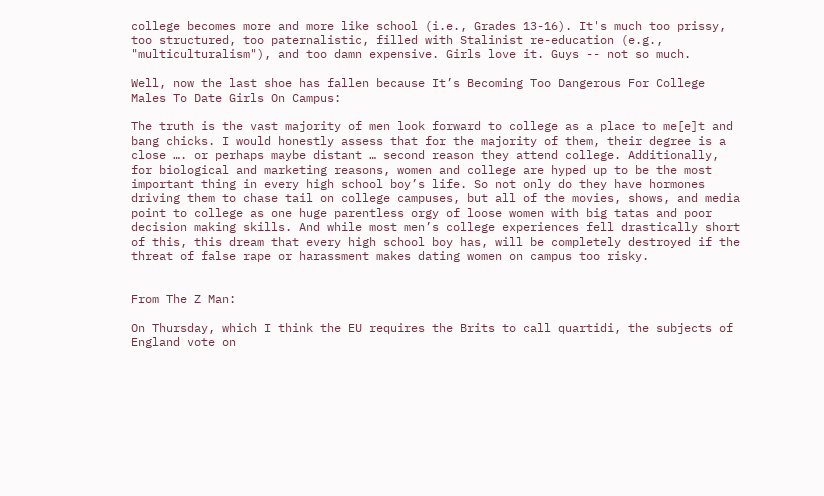college becomes more and more like school (i.e., Grades 13-16). It's much too prissy, too structured, too paternalistic, filled with Stalinist re-education (e.g., "multiculturalism"), and too damn expensive. Girls love it. Guys -- not so much.

Well, now the last shoe has fallen because It’s Becoming Too Dangerous For College Males To Date Girls On Campus:

The truth is the vast majority of men look forward to college as a place to me[e]t and bang chicks. I would honestly assess that for the majority of them, their degree is a close …. or perhaps maybe distant … second reason they attend college. Additionally, for biological and marketing reasons, women and college are hyped up to be the most important thing in every high school boy’s life. So not only do they have hormones driving them to chase tail on college campuses, but all of the movies, shows, and media point to college as one huge parentless orgy of loose women with big tatas and poor decision making skills. And while most men’s college experiences fell drastically short of this, this dream that every high school boy has, will be completely destroyed if the threat of false rape or harassment makes dating women on campus too risky.


From The Z Man:

On Thursday, which I think the EU requires the Brits to call quartidi, the subjects of England vote on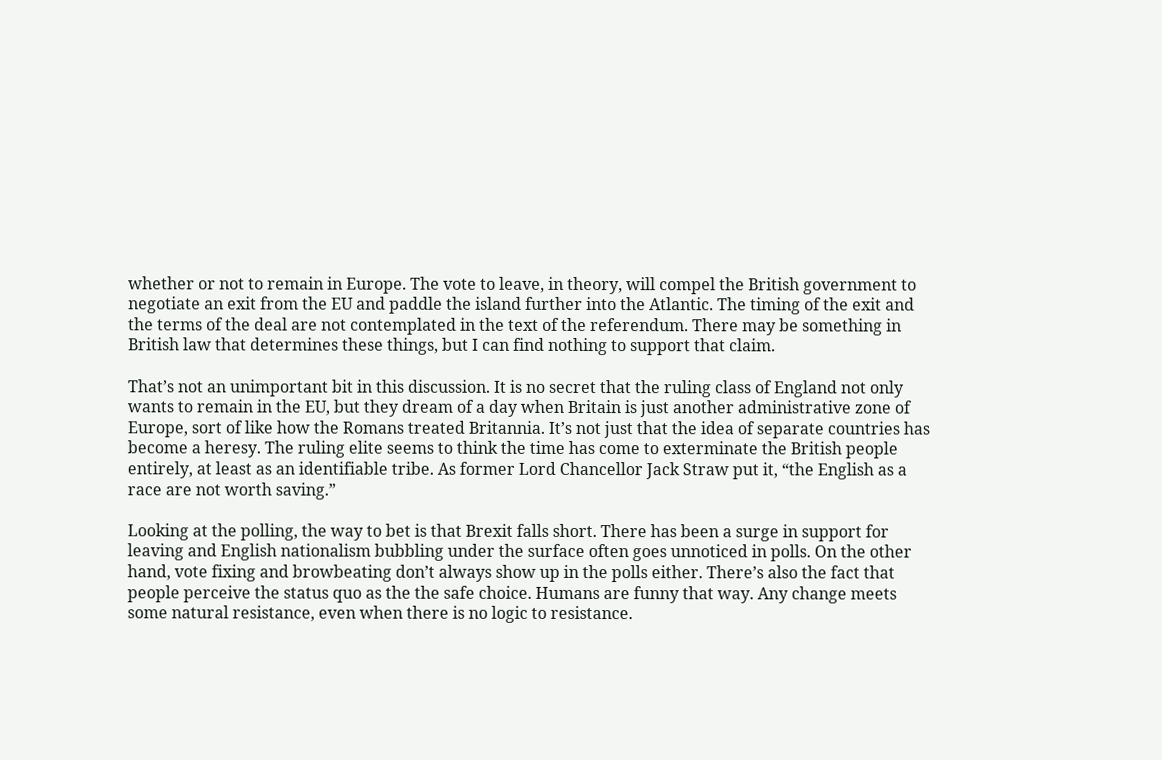whether or not to remain in Europe. The vote to leave, in theory, will compel the British government to negotiate an exit from the EU and paddle the island further into the Atlantic. The timing of the exit and the terms of the deal are not contemplated in the text of the referendum. There may be something in British law that determines these things, but I can find nothing to support that claim.

That’s not an unimportant bit in this discussion. It is no secret that the ruling class of England not only wants to remain in the EU, but they dream of a day when Britain is just another administrative zone of Europe, sort of like how the Romans treated Britannia. It’s not just that the idea of separate countries has become a heresy. The ruling elite seems to think the time has come to exterminate the British people entirely, at least as an identifiable tribe. As former Lord Chancellor Jack Straw put it, “the English as a race are not worth saving.”

Looking at the polling, the way to bet is that Brexit falls short. There has been a surge in support for leaving and English nationalism bubbling under the surface often goes unnoticed in polls. On the other hand, vote fixing and browbeating don’t always show up in the polls either. There’s also the fact that people perceive the status quo as the the safe choice. Humans are funny that way. Any change meets some natural resistance, even when there is no logic to resistance.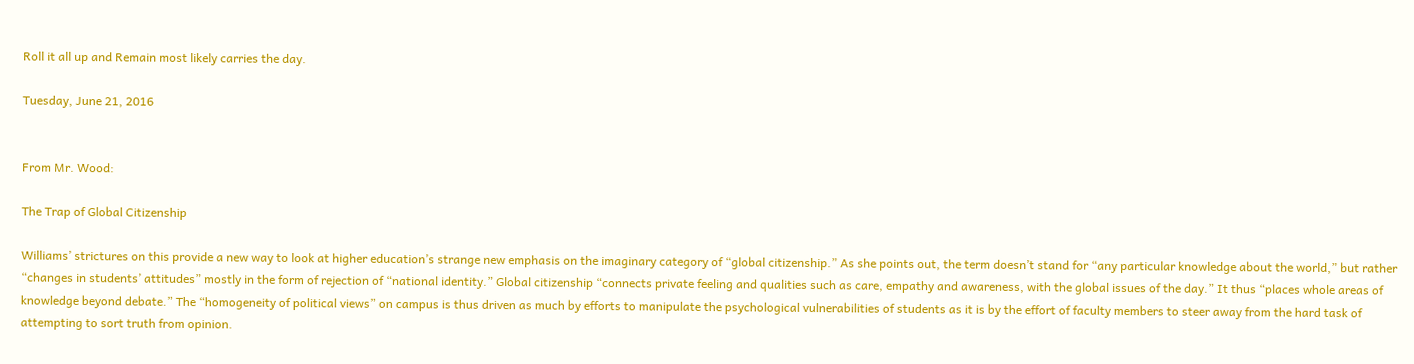Roll it all up and Remain most likely carries the day.

Tuesday, June 21, 2016


From Mr. Wood:

The Trap of Global Citizenship

Williams’ strictures on this provide a new way to look at higher education’s strange new emphasis on the imaginary category of “global citizenship.” As she points out, the term doesn’t stand for “any particular knowledge about the world,” but rather “changes in students’ attitudes” mostly in the form of rejection of “national identity.” Global citizenship “connects private feeling and qualities such as care, empathy and awareness, with the global issues of the day.” It thus “places whole areas of knowledge beyond debate.” The “homogeneity of political views” on campus is thus driven as much by efforts to manipulate the psychological vulnerabilities of students as it is by the effort of faculty members to steer away from the hard task of attempting to sort truth from opinion.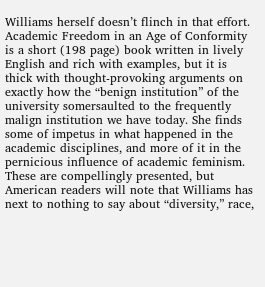Williams herself doesn’t flinch in that effort. Academic Freedom in an Age of Conformity is a short (198 page) book written in lively English and rich with examples, but it is thick with thought-provoking arguments on exactly how the “benign institution” of the university somersaulted to the frequently malign institution we have today. She finds some of impetus in what happened in the academic disciplines, and more of it in the pernicious influence of academic feminism. These are compellingly presented, but American readers will note that Williams has next to nothing to say about “diversity,” race,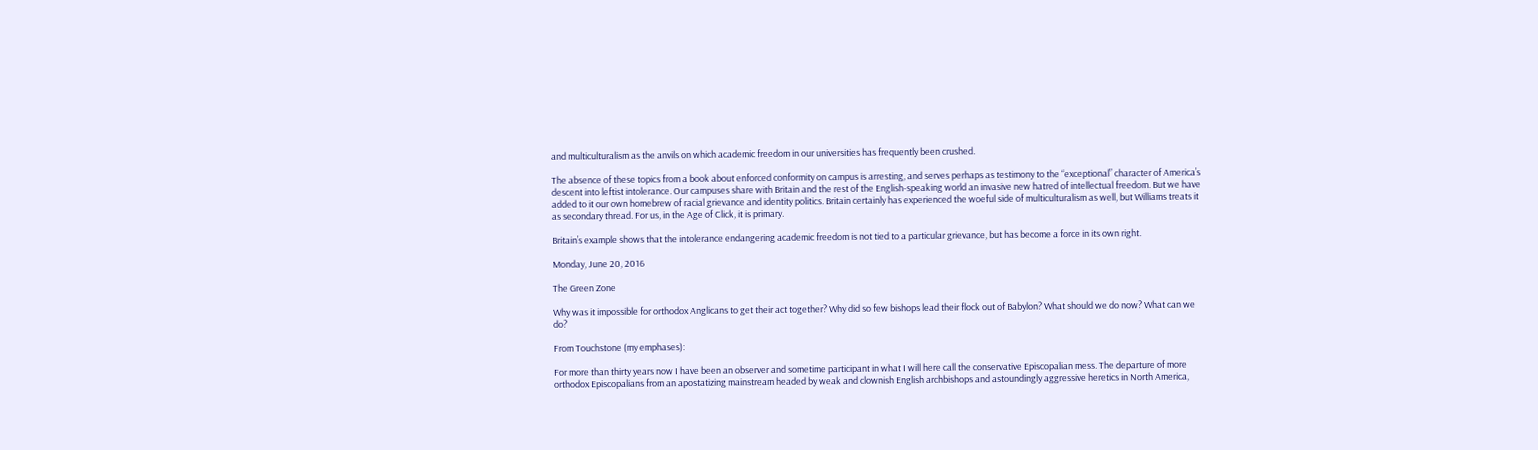and multiculturalism as the anvils on which academic freedom in our universities has frequently been crushed.

The absence of these topics from a book about enforced conformity on campus is arresting, and serves perhaps as testimony to the “exceptional” character of America’s descent into leftist intolerance. Our campuses share with Britain and the rest of the English-speaking world an invasive new hatred of intellectual freedom. But we have added to it our own homebrew of racial grievance and identity politics. Britain certainly has experienced the woeful side of multiculturalism as well, but Williams treats it as secondary thread. For us, in the Age of Click, it is primary.

Britain’s example shows that the intolerance endangering academic freedom is not tied to a particular grievance, but has become a force in its own right.

Monday, June 20, 2016

The Green Zone

Why was it impossible for orthodox Anglicans to get their act together? Why did so few bishops lead their flock out of Babylon? What should we do now? What can we do?

From Touchstone (my emphases):

For more than thirty years now I have been an observer and sometime participant in what I will here call the conservative Episcopalian mess. The departure of more orthodox Episcopalians from an apostatizing mainstream headed by weak and clownish English archbishops and astoundingly aggressive heretics in North America,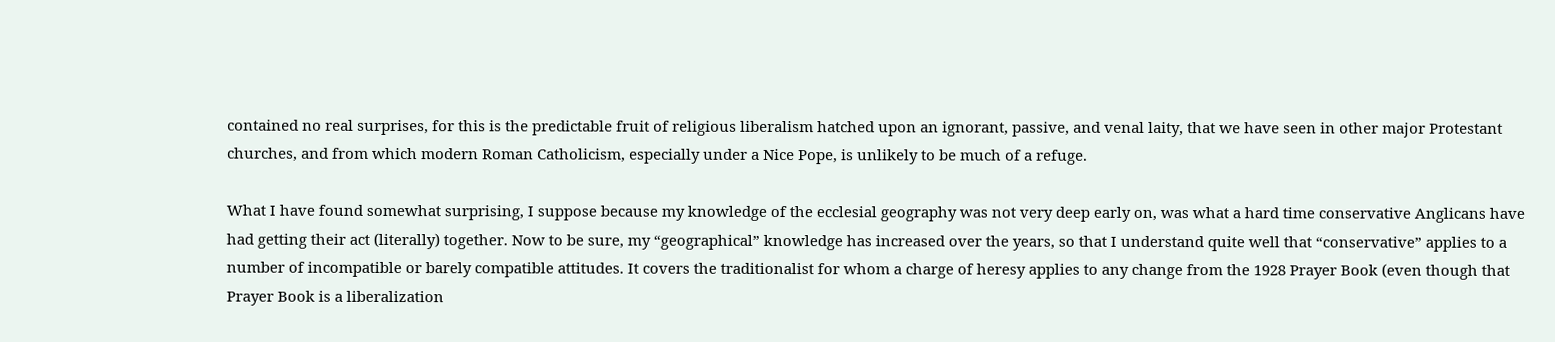contained no real surprises, for this is the predictable fruit of religious liberalism hatched upon an ignorant, passive, and venal laity, that we have seen in other major Protestant churches, and from which modern Roman Catholicism, especially under a Nice Pope, is unlikely to be much of a refuge.

What I have found somewhat surprising, I suppose because my knowledge of the ecclesial geography was not very deep early on, was what a hard time conservative Anglicans have had getting their act (literally) together. Now to be sure, my “geographical” knowledge has increased over the years, so that I understand quite well that “conservative” applies to a number of incompatible or barely compatible attitudes. It covers the traditionalist for whom a charge of heresy applies to any change from the 1928 Prayer Book (even though that Prayer Book is a liberalization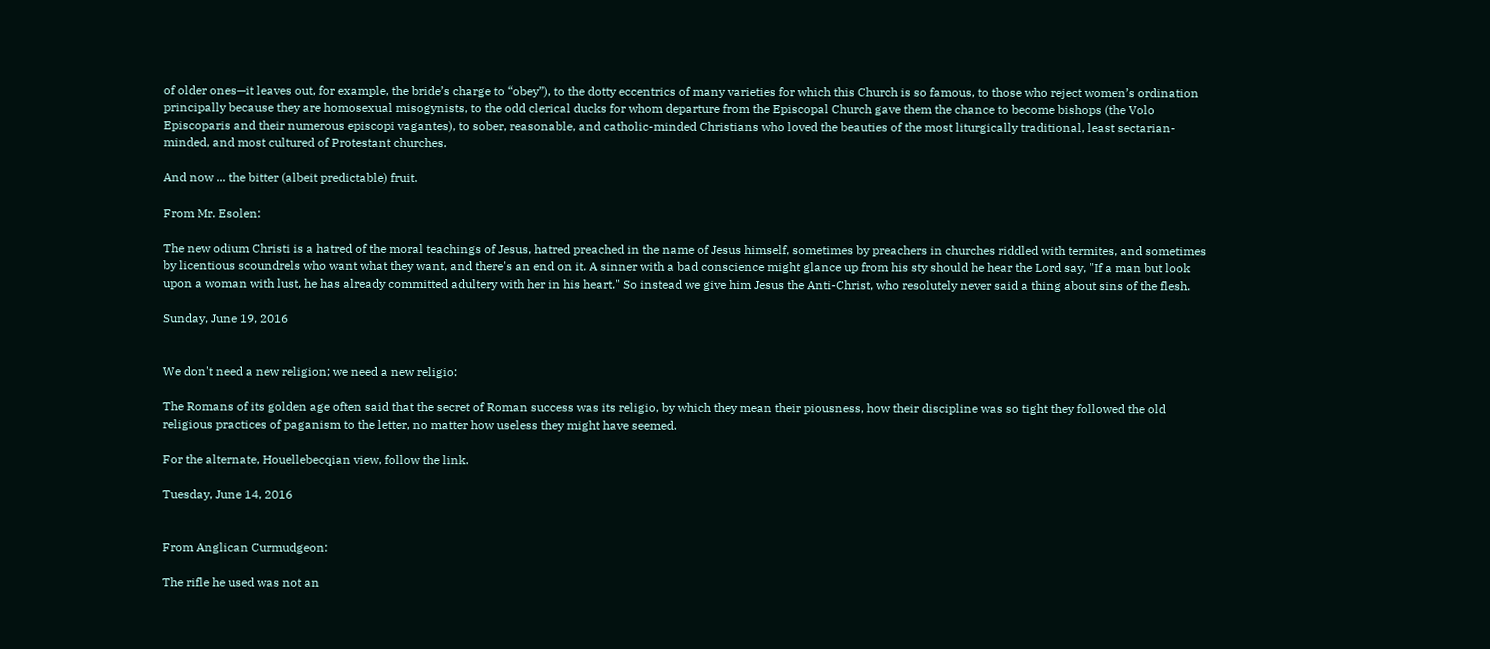of older ones—it leaves out, for example, the bride’s charge to “obey”), to the dotty eccentrics of many varieties for which this Church is so famous, to those who reject women’s ordination principally because they are homosexual misogynists, to the odd clerical ducks for whom departure from the Episcopal Church gave them the chance to become bishops (the Volo Episcoparis and their numerous episcopi vagantes), to sober, reasonable, and catholic-minded Christians who loved the beauties of the most liturgically traditional, least sectarian-minded, and most cultured of Protestant churches.

And now ... the bitter (albeit predictable) fruit.

From Mr. Esolen:

The new odium Christi is a hatred of the moral teachings of Jesus, hatred preached in the name of Jesus himself, sometimes by preachers in churches riddled with termites, and sometimes by licentious scoundrels who want what they want, and there's an end on it. A sinner with a bad conscience might glance up from his sty should he hear the Lord say, "If a man but look upon a woman with lust, he has already committed adultery with her in his heart." So instead we give him Jesus the Anti-Christ, who resolutely never said a thing about sins of the flesh.

Sunday, June 19, 2016


We don't need a new religion; we need a new religio:

The Romans of its golden age often said that the secret of Roman success was its religio, by which they mean their piousness, how their discipline was so tight they followed the old religious practices of paganism to the letter, no matter how useless they might have seemed.

For the alternate, Houellebecqian view, follow the link.

Tuesday, June 14, 2016


From Anglican Curmudgeon:

The rifle he used was not an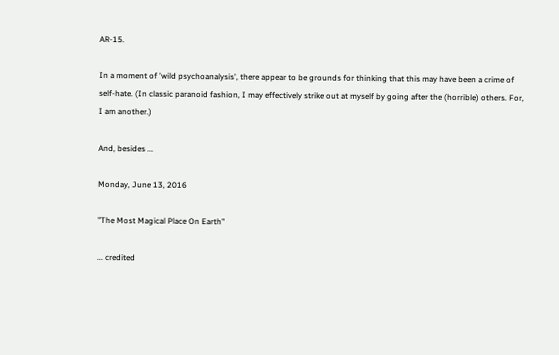AR-15.

In a moment of 'wild psychoanalysis', there appear to be grounds for thinking that this may have been a crime of self-hate. (In classic paranoid fashion, I may effectively strike out at myself by going after the (horrible) others. For, I am another.)

And, besides ...

Monday, June 13, 2016

"The Most Magical Place On Earth"

... credited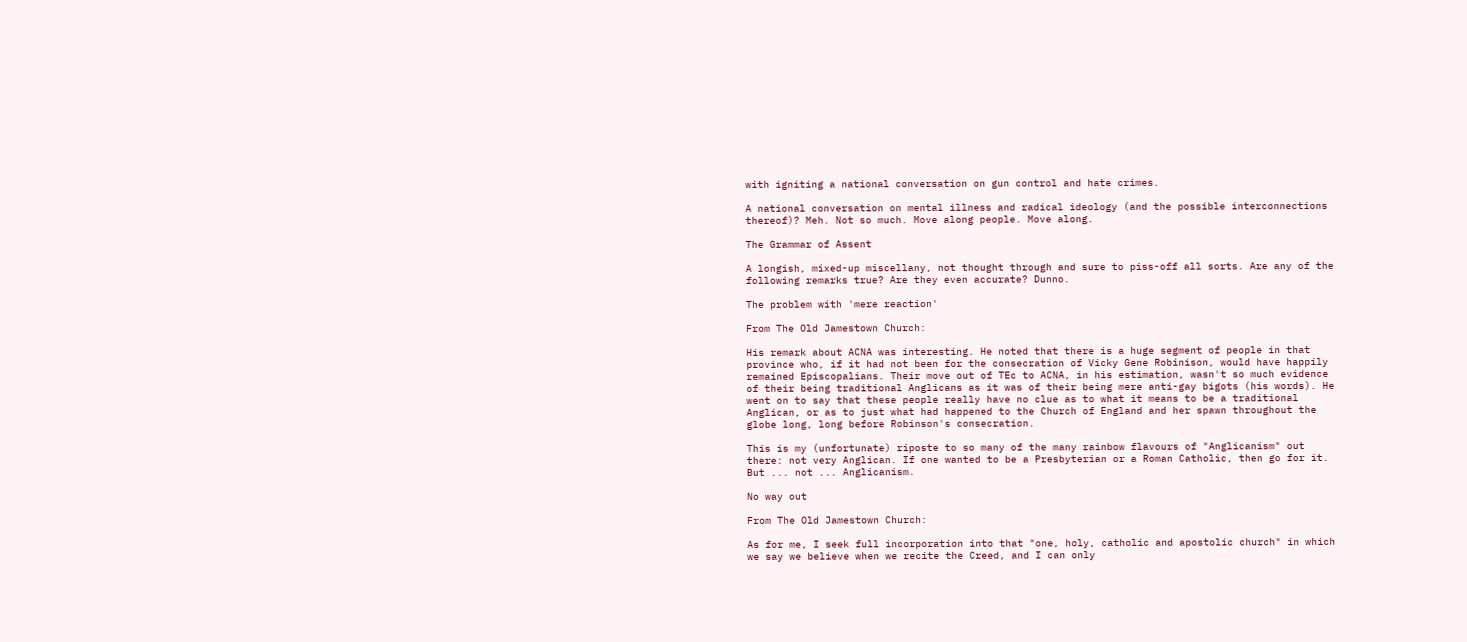with igniting a national conversation on gun control and hate crimes.

A national conversation on mental illness and radical ideology (and the possible interconnections thereof)? Meh. Not so much. Move along people. Move along.

The Grammar of Assent

A longish, mixed-up miscellany, not thought through and sure to piss-off all sorts. Are any of the following remarks true? Are they even accurate? Dunno.

The problem with 'mere reaction'

From The Old Jamestown Church:

His remark about ACNA was interesting. He noted that there is a huge segment of people in that province who, if it had not been for the consecration of Vicky Gene Robinison, would have happily remained Episcopalians. Their move out of TEc to ACNA, in his estimation, wasn't so much evidence of their being traditional Anglicans as it was of their being mere anti-gay bigots (his words). He went on to say that these people really have no clue as to what it means to be a traditional Anglican, or as to just what had happened to the Church of England and her spawn throughout the globe long, long before Robinson's consecration.

This is my (unfortunate) riposte to so many of the many rainbow flavours of "Anglicanism" out there: not very Anglican. If one wanted to be a Presbyterian or a Roman Catholic, then go for it. But ... not ... Anglicanism.

No way out

From The Old Jamestown Church:

As for me, I seek full incorporation into that "one, holy, catholic and apostolic church" in which we say we believe when we recite the Creed, and I can only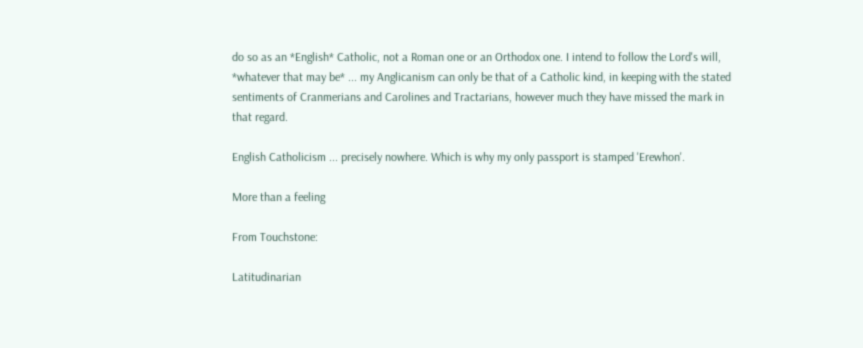do so as an *English* Catholic, not a Roman one or an Orthodox one. I intend to follow the Lord's will, *whatever that may be* ... my Anglicanism can only be that of a Catholic kind, in keeping with the stated sentiments of Cranmerians and Carolines and Tractarians, however much they have missed the mark in that regard.

English Catholicism ... precisely nowhere. Which is why my only passport is stamped 'Erewhon'.

More than a feeling

From Touchstone:

Latitudinarian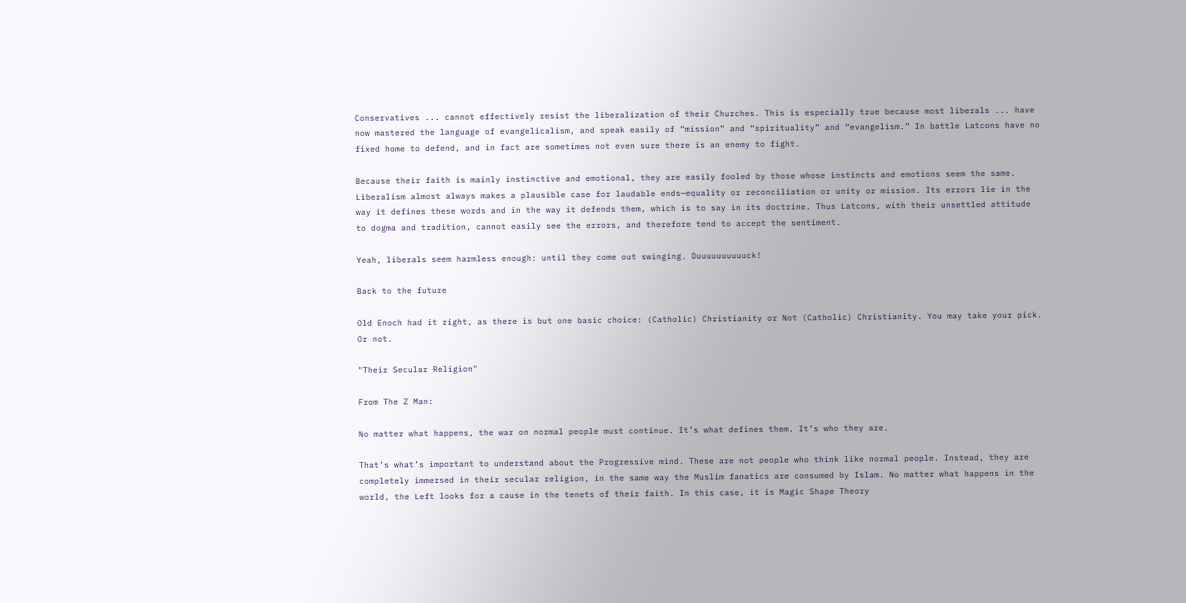Conservatives ... cannot effectively resist the liberalization of their Churches. This is especially true because most liberals ... have now mastered the language of evangelicalism, and speak easily of “mission” and “spirituality” and “evangelism.” In battle Latcons have no fixed home to defend, and in fact are sometimes not even sure there is an enemy to fight.

Because their faith is mainly instinctive and emotional, they are easily fooled by those whose instincts and emotions seem the same. Liberalism almost always makes a plausible case for laudable ends—equality or reconciliation or unity or mission. Its errors lie in the way it defines these words and in the way it defends them, which is to say in its doctrine. Thus Latcons, with their unsettled attitude to dogma and tradition, cannot easily see the errors, and therefore tend to accept the sentiment.

Yeah, liberals seem harmless enough: until they come out swinging. Duuuuuuuuuuck!

Back to the future

Old Enoch had it right, as there is but one basic choice: (Catholic) Christianity or Not (Catholic) Christianity. You may take your pick. Or not.

"Their Secular Religion"

From The Z Man:

No matter what happens, the war on normal people must continue. It’s what defines them. It’s who they are.

That’s what’s important to understand about the Progressive mind. These are not people who think like normal people. Instead, they are completely immersed in their secular religion, in the same way the Muslim fanatics are consumed by Islam. No matter what happens in the world, the Left looks for a cause in the tenets of their faith. In this case, it is Magic Shape Theory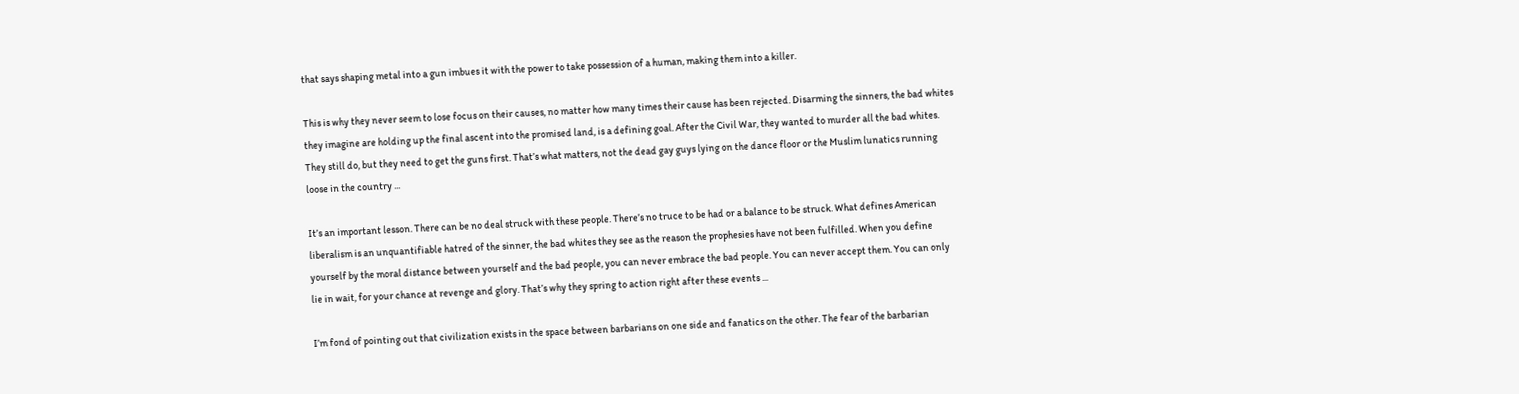that says shaping metal into a gun imbues it with the power to take possession of a human, making them into a killer.

This is why they never seem to lose focus on their causes, no matter how many times their cause has been rejected. Disarming the sinners, the bad whites they imagine are holding up the final ascent into the promised land, is a defining goal. After the Civil War, they wanted to murder all the bad whites. They still do, but they need to get the guns first. That’s what matters, not the dead gay guys lying on the dance floor or the Muslim lunatics running loose in the country ...

It’s an important lesson. There can be no deal struck with these people. There’s no truce to be had or a balance to be struck. What defines American liberalism is an unquantifiable hatred of the sinner, the bad whites they see as the reason the prophesies have not been fulfilled. When you define yourself by the moral distance between yourself and the bad people, you can never embrace the bad people. You can never accept them. You can only lie in wait, for your chance at revenge and glory. That’s why they spring to action right after these events ...

I’m fond of pointing out that civilization exists in the space between barbarians on one side and fanatics on the other. The fear of the barbarian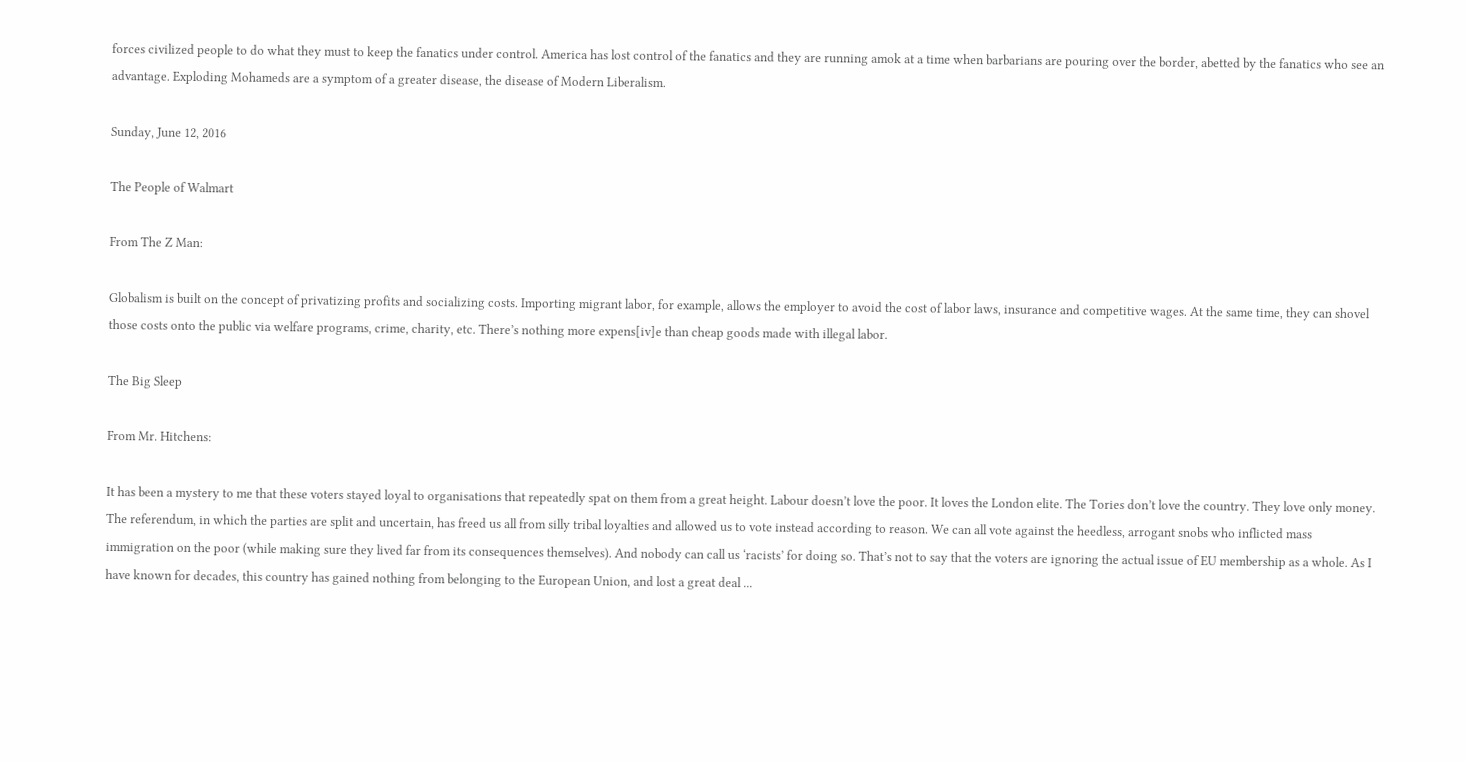forces civilized people to do what they must to keep the fanatics under control. America has lost control of the fanatics and they are running amok at a time when barbarians are pouring over the border, abetted by the fanatics who see an advantage. Exploding Mohameds are a symptom of a greater disease, the disease of Modern Liberalism.

Sunday, June 12, 2016

The People of Walmart

From The Z Man:

Globalism is built on the concept of privatizing profits and socializing costs. Importing migrant labor, for example, allows the employer to avoid the cost of labor laws, insurance and competitive wages. At the same time, they can shovel those costs onto the public via welfare programs, crime, charity, etc. There’s nothing more expens[iv]e than cheap goods made with illegal labor.

The Big Sleep

From Mr. Hitchens:

It has been a mystery to me that these voters stayed loyal to organisations that repeatedly spat on them from a great height. Labour doesn’t love the poor. It loves the London elite. The Tories don’t love the country. They love only money. The referendum, in which the parties are split and uncertain, has freed us all from silly tribal loyalties and allowed us to vote instead according to reason. We can all vote against the heedless, arrogant snobs who inflicted mass immigration on the poor (while making sure they lived far from its consequences themselves). And nobody can call us ‘racists’ for doing so. That’s not to say that the voters are ignoring the actual issue of EU membership as a whole. As I have known for decades, this country has gained nothing from belonging to the European Union, and lost a great deal ...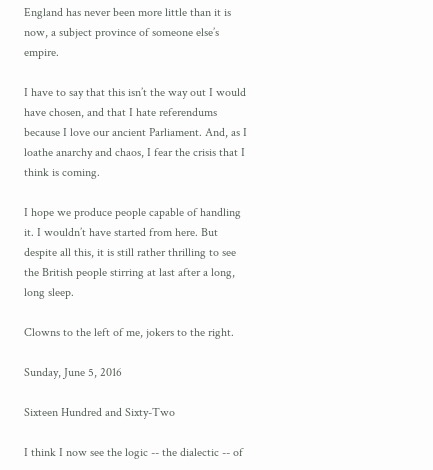England has never been more little than it is now, a subject province of someone else’s empire.

I have to say that this isn’t the way out I would have chosen, and that I hate referendums because I love our ancient Parliament. And, as I loathe anarchy and chaos, I fear the crisis that I think is coming.

I hope we produce people capable of handling it. I wouldn’t have started from here. But despite all this, it is still rather thrilling to see the British people stirring at last after a long, long sleep.

Clowns to the left of me, jokers to the right.

Sunday, June 5, 2016

Sixteen Hundred and Sixty-Two

I think I now see the logic -- the dialectic -- of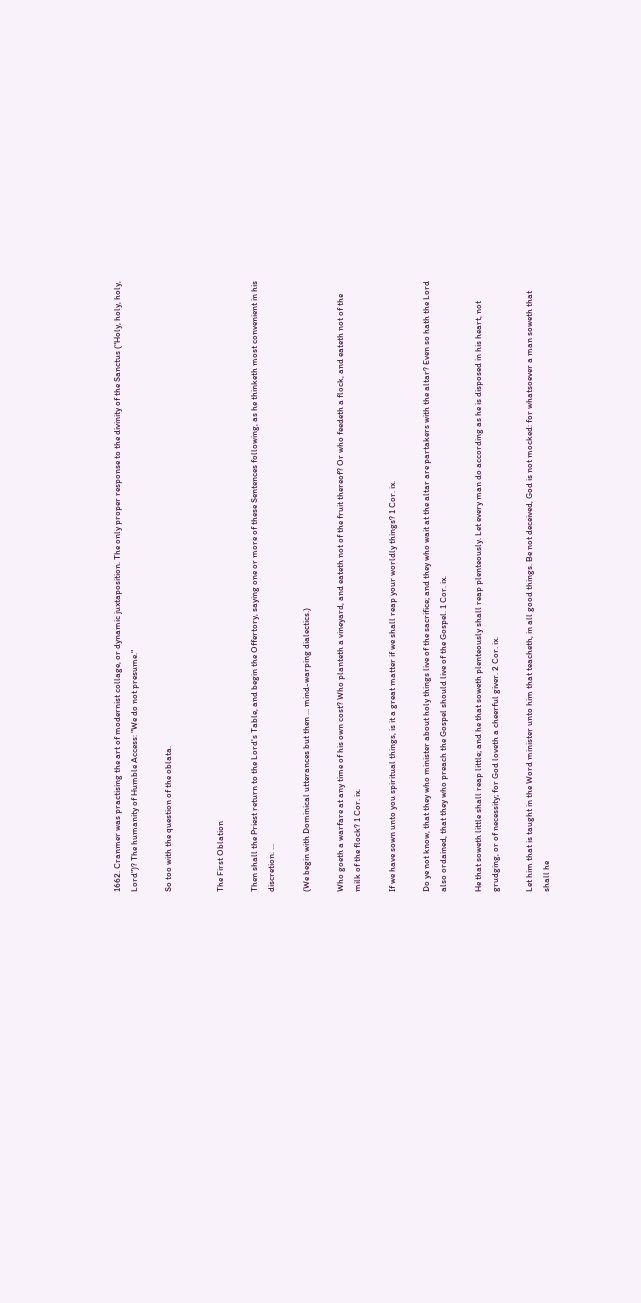1662. Cranmer was practising the art of modernist collage, or dynamic juxtaposition. The only proper response to the divinity of the Sanctus ("Holy, holy, holy, Lord")? The humanity of Humble Access: "We do not presume."

So too with the question of the oblata.


The First Oblation

Then shall the Priest return to the Lord's Table, and begin the Offertory, saying one or more of these Sentences following, as he thinketh most convenient in his discretion. ...

(We begin with Dominical utterances but then ... mind-warping dialectics.)

Who goeth a warfare at any time of his own cost? Who planteth a vineyard, and eateth not of the fruit thereof? Or who feedeth a flock, and eateth not of the milk of the flock? 1 Cor. ix.

If we have sown unto you spiritual things, is it a great matter if we shall reap your worldly things? 1 Cor. ix.

Do ye not know, that they who minister about holy things live of the sacrifice; and they who wait at the altar are partakers with the altar? Even so hath the Lord also ordained, that they who preach the Gospel should live of the Gospel. 1 Cor. ix.

He that soweth little shall reap little; and he that soweth plenteously shall reap plenteously. Let every man do according as he is disposed in his heart, not grudging, or of necessity; for God loveth a cheerful giver. 2 Cor. ix.

Let him that is taught in the Word minister unto him that teacheth, in all good things. Be not deceived, God is not mocked: for whatsoever a man soweth that shall he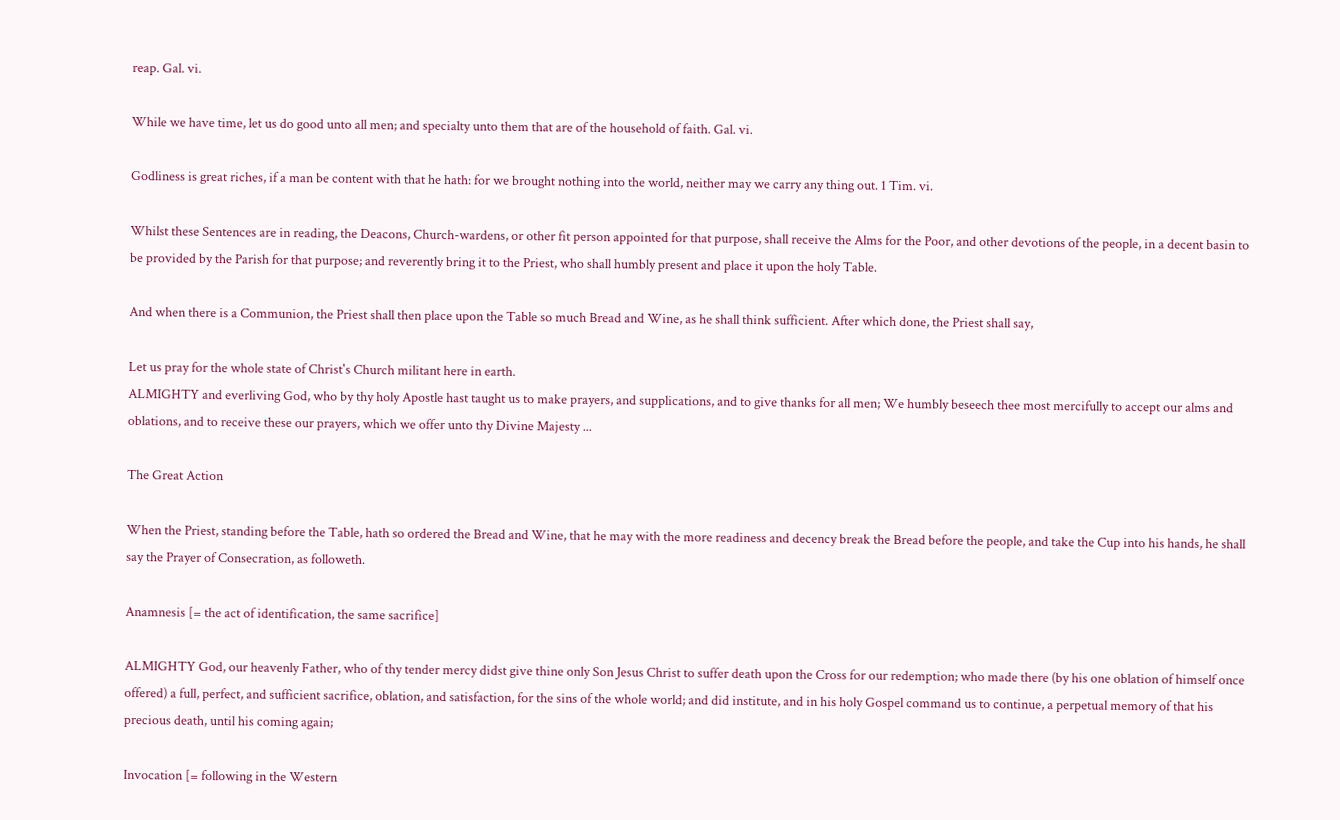reap. Gal. vi.

While we have time, let us do good unto all men; and specialty unto them that are of the household of faith. Gal. vi.

Godliness is great riches, if a man be content with that he hath: for we brought nothing into the world, neither may we carry any thing out. 1 Tim. vi.

Whilst these Sentences are in reading, the Deacons, Church-wardens, or other fit person appointed for that purpose, shall receive the Alms for the Poor, and other devotions of the people, in a decent basin to be provided by the Parish for that purpose; and reverently bring it to the Priest, who shall humbly present and place it upon the holy Table.

And when there is a Communion, the Priest shall then place upon the Table so much Bread and Wine, as he shall think sufficient. After which done, the Priest shall say,

Let us pray for the whole state of Christ's Church militant here in earth.
ALMIGHTY and everliving God, who by thy holy Apostle hast taught us to make prayers, and supplications, and to give thanks for all men; We humbly beseech thee most mercifully to accept our alms and oblations, and to receive these our prayers, which we offer unto thy Divine Majesty ...

The Great Action

When the Priest, standing before the Table, hath so ordered the Bread and Wine, that he may with the more readiness and decency break the Bread before the people, and take the Cup into his hands, he shall say the Prayer of Consecration, as followeth.

Anamnesis [= the act of identification, the same sacrifice]

ALMIGHTY God, our heavenly Father, who of thy tender mercy didst give thine only Son Jesus Christ to suffer death upon the Cross for our redemption; who made there (by his one oblation of himself once offered) a full, perfect, and sufficient sacrifice, oblation, and satisfaction, for the sins of the whole world; and did institute, and in his holy Gospel command us to continue, a perpetual memory of that his precious death, until his coming again;

Invocation [= following in the Western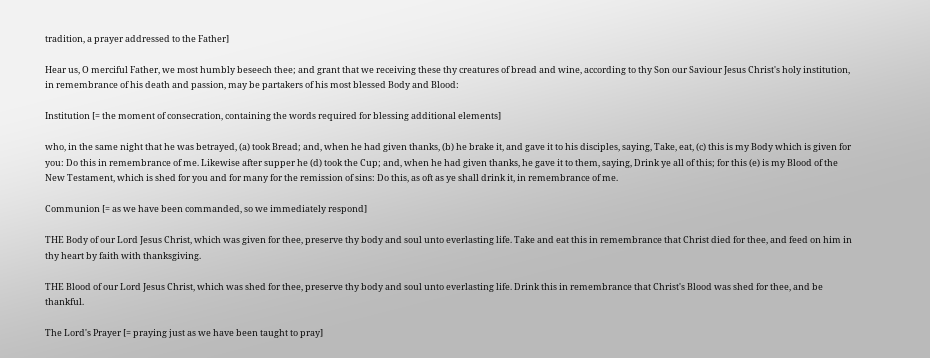tradition, a prayer addressed to the Father]

Hear us, O merciful Father, we most humbly beseech thee; and grant that we receiving these thy creatures of bread and wine, according to thy Son our Saviour Jesus Christ's holy institution, in remembrance of his death and passion, may be partakers of his most blessed Body and Blood:

Institution [= the moment of consecration, containing the words required for blessing additional elements]

who, in the same night that he was betrayed, (a) took Bread; and, when he had given thanks, (b) he brake it, and gave it to his disciples, saying, Take, eat, (c) this is my Body which is given for you: Do this in remembrance of me. Likewise after supper he (d) took the Cup; and, when he had given thanks, he gave it to them, saying, Drink ye all of this; for this (e) is my Blood of the New Testament, which is shed for you and for many for the remission of sins: Do this, as oft as ye shall drink it, in remembrance of me.

Communion [= as we have been commanded, so we immediately respond]

THE Body of our Lord Jesus Christ, which was given for thee, preserve thy body and soul unto everlasting life. Take and eat this in remembrance that Christ died for thee, and feed on him in thy heart by faith with thanksgiving.

THE Blood of our Lord Jesus Christ, which was shed for thee, preserve thy body and soul unto everlasting life. Drink this in remembrance that Christ's Blood was shed for thee, and be thankful.

The Lord's Prayer [= praying just as we have been taught to pray]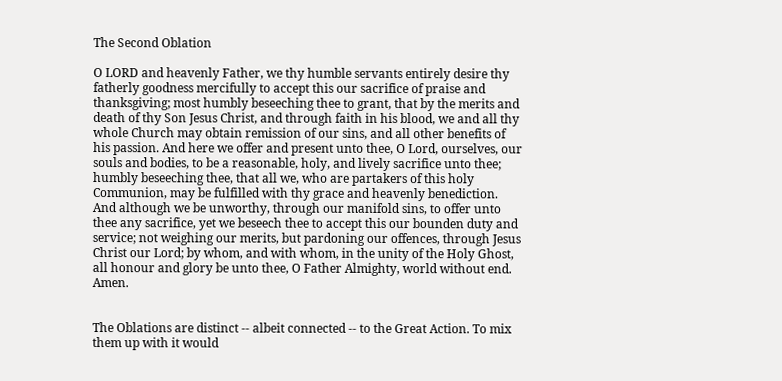The Second Oblation

O LORD and heavenly Father, we thy humble servants entirely desire thy fatherly goodness mercifully to accept this our sacrifice of praise and thanksgiving; most humbly beseeching thee to grant, that by the merits and death of thy Son Jesus Christ, and through faith in his blood, we and all thy whole Church may obtain remission of our sins, and all other benefits of his passion. And here we offer and present unto thee, O Lord, ourselves, our souls and bodies, to be a reasonable, holy, and lively sacrifice unto thee; humbly beseeching thee, that all we, who are partakers of this holy Communion, may be fulfilled with thy grace and heavenly benediction. And although we be unworthy, through our manifold sins, to offer unto thee any sacrifice, yet we beseech thee to accept this our bounden duty and service; not weighing our merits, but pardoning our offences, through Jesus Christ our Lord; by whom, and with whom, in the unity of the Holy Ghost, all honour and glory be unto thee, O Father Almighty, world without end. Amen.


The Oblations are distinct -- albeit connected -- to the Great Action. To mix them up with it would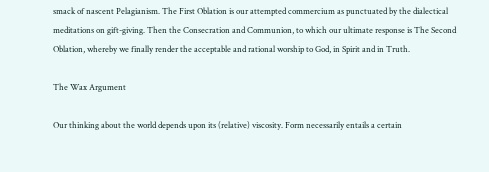smack of nascent Pelagianism. The First Oblation is our attempted commercium as punctuated by the dialectical meditations on gift-giving. Then the Consecration and Communion, to which our ultimate response is The Second Oblation, whereby we finally render the acceptable and rational worship to God, in Spirit and in Truth.

The Wax Argument

Our thinking about the world depends upon its (relative) viscosity. Form necessarily entails a certain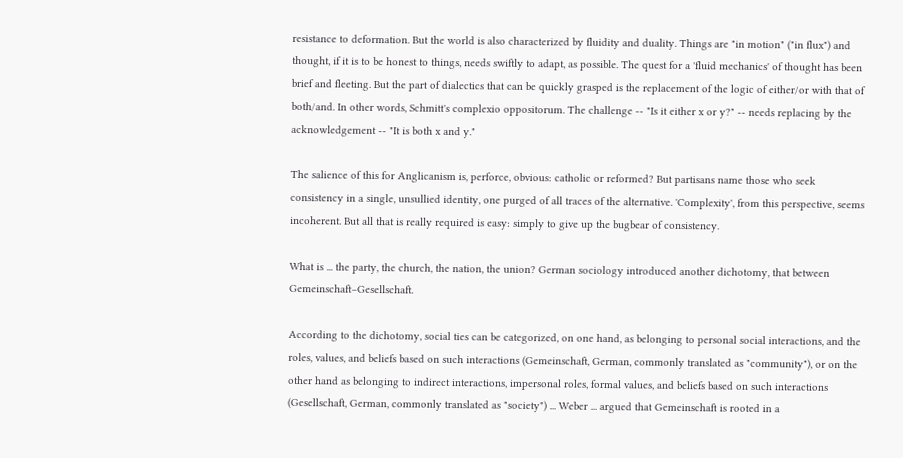resistance to deformation. But the world is also characterized by fluidity and duality. Things are "in motion" ("in flux") and thought, if it is to be honest to things, needs swiftly to adapt, as possible. The quest for a 'fluid mechanics' of thought has been brief and fleeting. But the part of dialectics that can be quickly grasped is the replacement of the logic of either/or with that of both/and. In other words, Schmitt's complexio oppositorum. The challenge -- "Is it either x or y?" -- needs replacing by the acknowledgement -- "It is both x and y."

The salience of this for Anglicanism is, perforce, obvious: catholic or reformed? But partisans name those who seek consistency in a single, unsullied identity, one purged of all traces of the alternative. 'Complexity', from this perspective, seems incoherent. But all that is really required is easy: simply to give up the bugbear of consistency.

What is ... the party, the church, the nation, the union? German sociology introduced another dichotomy, that between Gemeinschaft–Gesellschaft.

According to the dichotomy, social ties can be categorized, on one hand, as belonging to personal social interactions, and the roles, values, and beliefs based on such interactions (Gemeinschaft, German, commonly translated as "community"), or on the other hand as belonging to indirect interactions, impersonal roles, formal values, and beliefs based on such interactions (Gesellschaft, German, commonly translated as "society") ... Weber ... argued that Gemeinschaft is rooted in a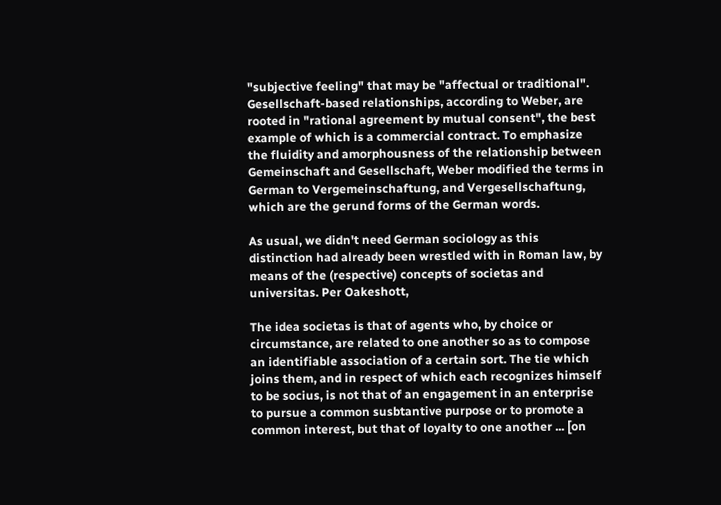"subjective feeling" that may be "affectual or traditional". Gesellschaft-based relationships, according to Weber, are rooted in "rational agreement by mutual consent", the best example of which is a commercial contract. To emphasize the fluidity and amorphousness of the relationship between Gemeinschaft and Gesellschaft, Weber modified the terms in German to Vergemeinschaftung, and Vergesellschaftung, which are the gerund forms of the German words.

As usual, we didn't need German sociology as this distinction had already been wrestled with in Roman law, by means of the (respective) concepts of societas and universitas. Per Oakeshott,

The idea societas is that of agents who, by choice or circumstance, are related to one another so as to compose an identifiable association of a certain sort. The tie which joins them, and in respect of which each recognizes himself to be socius, is not that of an engagement in an enterprise to pursue a common susbtantive purpose or to promote a common interest, but that of loyalty to one another ... [on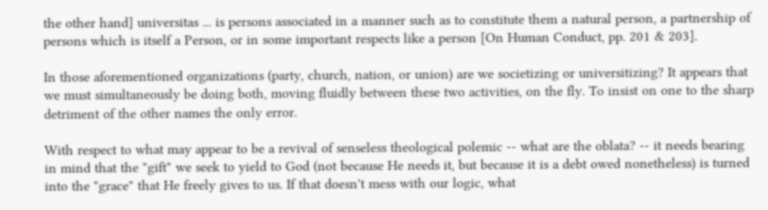the other hand] universitas ... is persons associated in a manner such as to constitute them a natural person, a partnership of persons which is itself a Person, or in some important respects like a person [On Human Conduct, pp. 201 & 203].

In those aforementioned organizations (party, church, nation, or union) are we societizing or universitizing? It appears that we must simultaneously be doing both, moving fluidly between these two activities, on the fly. To insist on one to the sharp detriment of the other names the only error.

With respect to what may appear to be a revival of senseless theological polemic -- what are the oblata? -- it needs bearing in mind that the "gift" we seek to yield to God (not because He needs it, but because it is a debt owed nonetheless) is turned into the "grace" that He freely gives to us. If that doesn't mess with our logic, what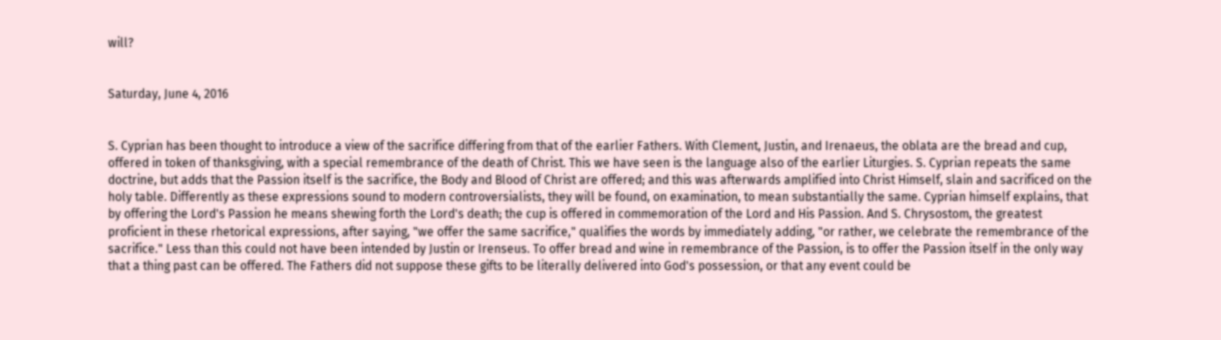will?


Saturday, June 4, 2016


S. Cyprian has been thought to introduce a view of the sacrifice differing from that of the earlier Fathers. With Clement, Justin, and Irenaeus, the oblata are the bread and cup, offered in token of thanksgiving, with a special remembrance of the death of Christ. This we have seen is the language also of the earlier Liturgies. S. Cyprian repeats the same doctrine, but adds that the Passion itself is the sacrifice, the Body and Blood of Christ are offered; and this was afterwards amplified into Christ Himself, slain and sacrificed on the holy table. Differently as these expressions sound to modern controversialists, they will be found, on examination, to mean substantially the same. Cyprian himself explains, that by offering the Lord's Passion he means shewing forth the Lord's death; the cup is offered in commemoration of the Lord and His Passion. And S. Chrysostom, the greatest proficient in these rhetorical expressions, after saying, "we offer the same sacrifice," qualifies the words by immediately adding, "or rather, we celebrate the remembrance of the sacrifice." Less than this could not have been intended by Justin or Irenseus. To offer bread and wine in remembrance of the Passion, is to offer the Passion itself in the only way that a thing past can be offered. The Fathers did not suppose these gifts to be literally delivered into God's possession, or that any event could be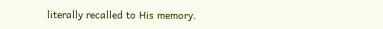literally recalled to His memory.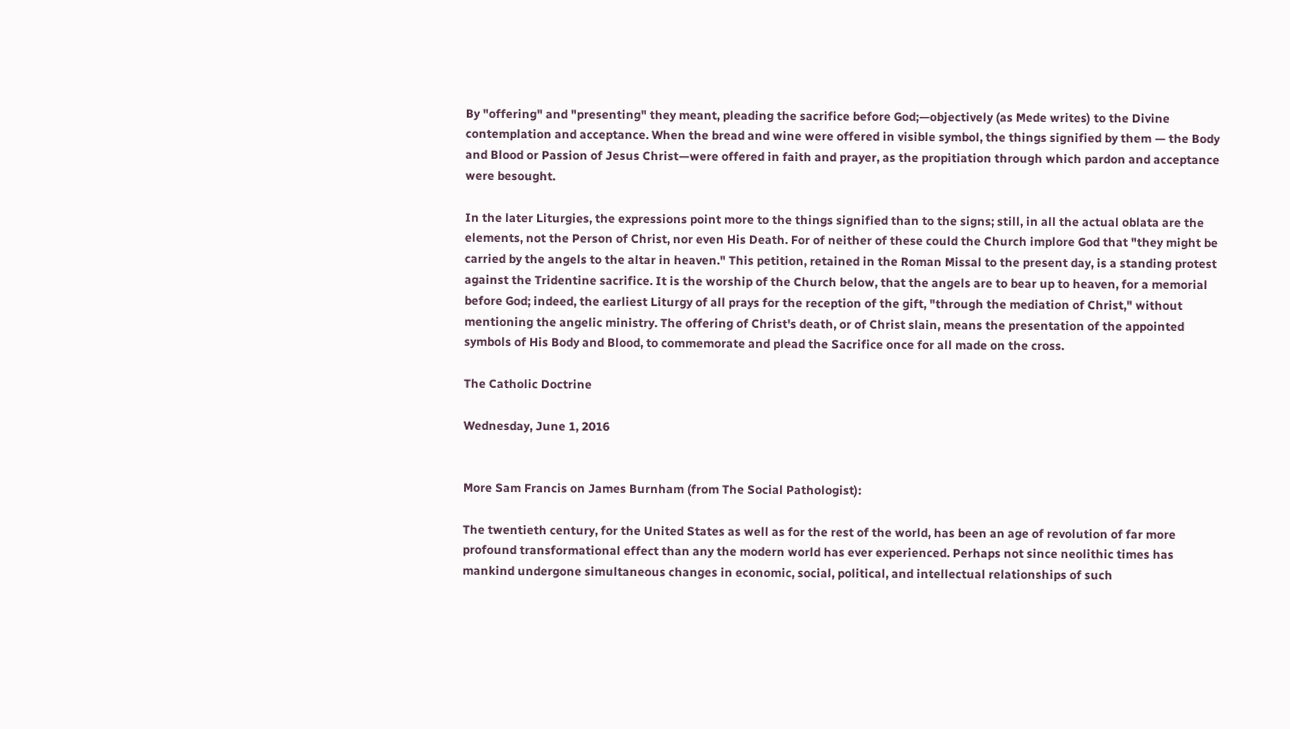By "offering" and "presenting" they meant, pleading the sacrifice before God;—objectively (as Mede writes) to the Divine contemplation and acceptance. When the bread and wine were offered in visible symbol, the things signified by them — the Body and Blood or Passion of Jesus Christ—were offered in faith and prayer, as the propitiation through which pardon and acceptance were besought.

In the later Liturgies, the expressions point more to the things signified than to the signs; still, in all the actual oblata are the elements, not the Person of Christ, nor even His Death. For of neither of these could the Church implore God that "they might be carried by the angels to the altar in heaven." This petition, retained in the Roman Missal to the present day, is a standing protest against the Tridentine sacrifice. It is the worship of the Church below, that the angels are to bear up to heaven, for a memorial before God; indeed, the earliest Liturgy of all prays for the reception of the gift, "through the mediation of Christ," without mentioning the angelic ministry. The offering of Christ's death, or of Christ slain, means the presentation of the appointed symbols of His Body and Blood, to commemorate and plead the Sacrifice once for all made on the cross.

The Catholic Doctrine

Wednesday, June 1, 2016


More Sam Francis on James Burnham (from The Social Pathologist):

The twentieth century, for the United States as well as for the rest of the world, has been an age of revolution of far more profound transformational effect than any the modern world has ever experienced. Perhaps not since neolithic times has mankind undergone simultaneous changes in economic, social, political, and intellectual relationships of such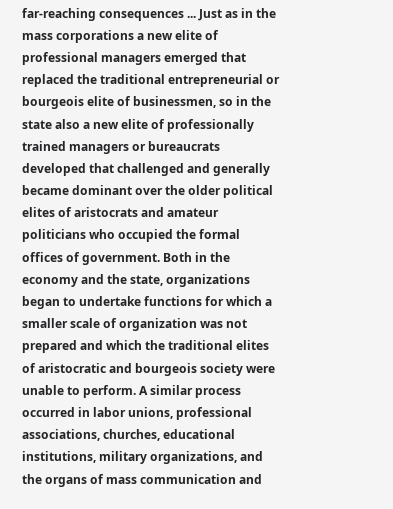far-reaching consequences ... Just as in the mass corporations a new elite of professional managers emerged that replaced the traditional entrepreneurial or bourgeois elite of businessmen, so in the state also a new elite of professionally trained managers or bureaucrats developed that challenged and generally became dominant over the older political elites of aristocrats and amateur politicians who occupied the formal offices of government. Both in the economy and the state, organizations began to undertake functions for which a smaller scale of organization was not prepared and which the traditional elites of aristocratic and bourgeois society were unable to perform. A similar process occurred in labor unions, professional associations, churches, educational institutions, military organizations, and the organs of mass communication and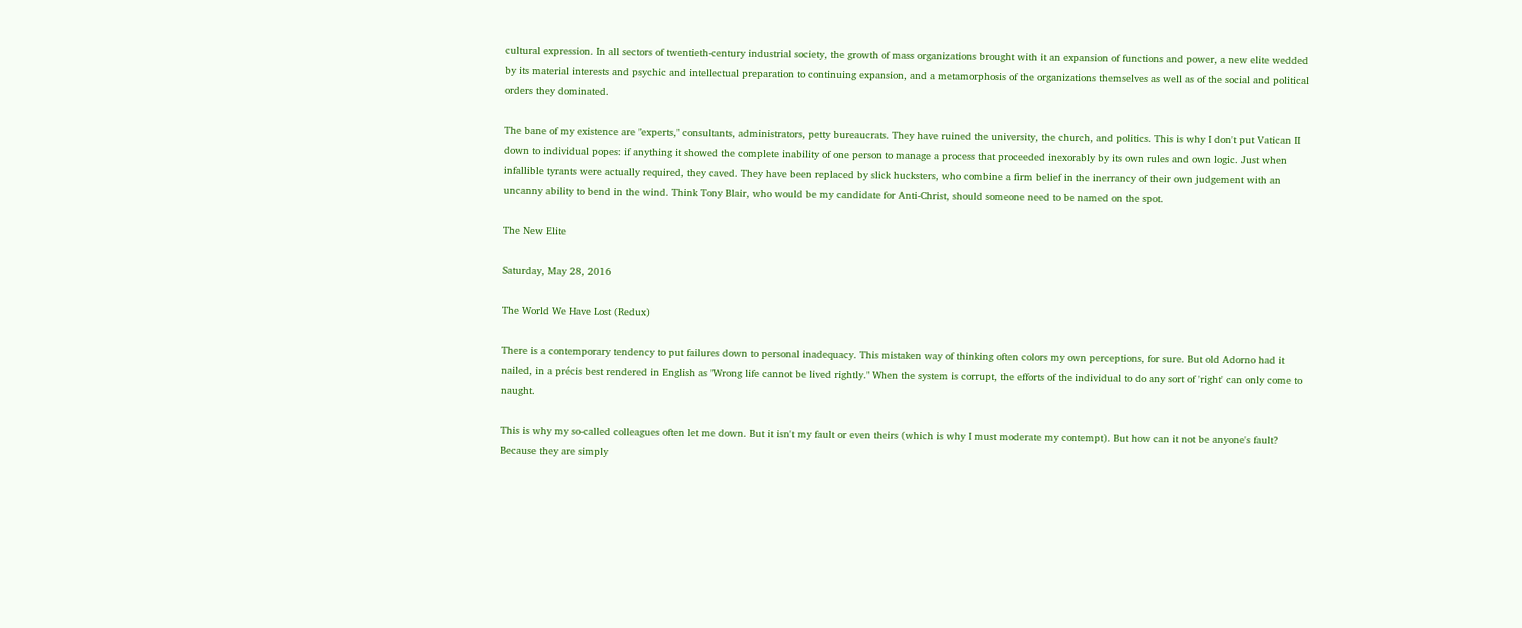cultural expression. In all sectors of twentieth-century industrial society, the growth of mass organizations brought with it an expansion of functions and power, a new elite wedded by its material interests and psychic and intellectual preparation to continuing expansion, and a metamorphosis of the organizations themselves as well as of the social and political orders they dominated.

The bane of my existence are "experts," consultants, administrators, petty bureaucrats. They have ruined the university, the church, and politics. This is why I don't put Vatican II down to individual popes: if anything it showed the complete inability of one person to manage a process that proceeded inexorably by its own rules and own logic. Just when infallible tyrants were actually required, they caved. They have been replaced by slick hucksters, who combine a firm belief in the inerrancy of their own judgement with an uncanny ability to bend in the wind. Think Tony Blair, who would be my candidate for Anti-Christ, should someone need to be named on the spot.

The New Elite

Saturday, May 28, 2016

The World We Have Lost (Redux)

There is a contemporary tendency to put failures down to personal inadequacy. This mistaken way of thinking often colors my own perceptions, for sure. But old Adorno had it nailed, in a précis best rendered in English as "Wrong life cannot be lived rightly." When the system is corrupt, the efforts of the individual to do any sort of 'right' can only come to naught.

This is why my so-called colleagues often let me down. But it isn't my fault or even theirs (which is why I must moderate my contempt). But how can it not be anyone's fault? Because they are simply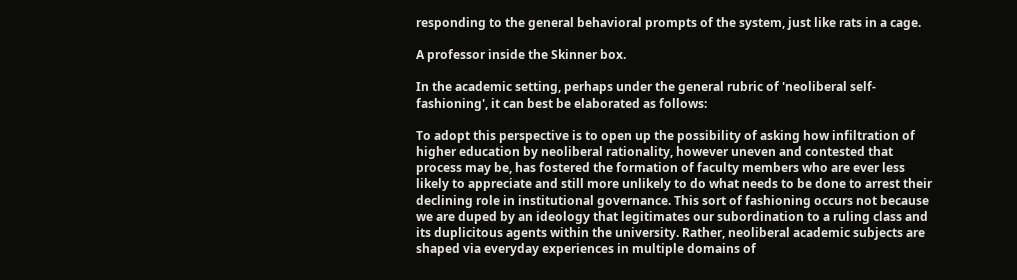responding to the general behavioral prompts of the system, just like rats in a cage.

A professor inside the Skinner box.

In the academic setting, perhaps under the general rubric of 'neoliberal self-fashioning', it can best be elaborated as follows:

To adopt this perspective is to open up the possibility of asking how infiltration of higher education by neoliberal rationality, however uneven and contested that process may be, has fostered the formation of faculty members who are ever less likely to appreciate and still more unlikely to do what needs to be done to arrest their declining role in institutional governance. This sort of fashioning occurs not because we are duped by an ideology that legitimates our subordination to a ruling class and its duplicitous agents within the university. Rather, neoliberal academic subjects are shaped via everyday experiences in multiple domains of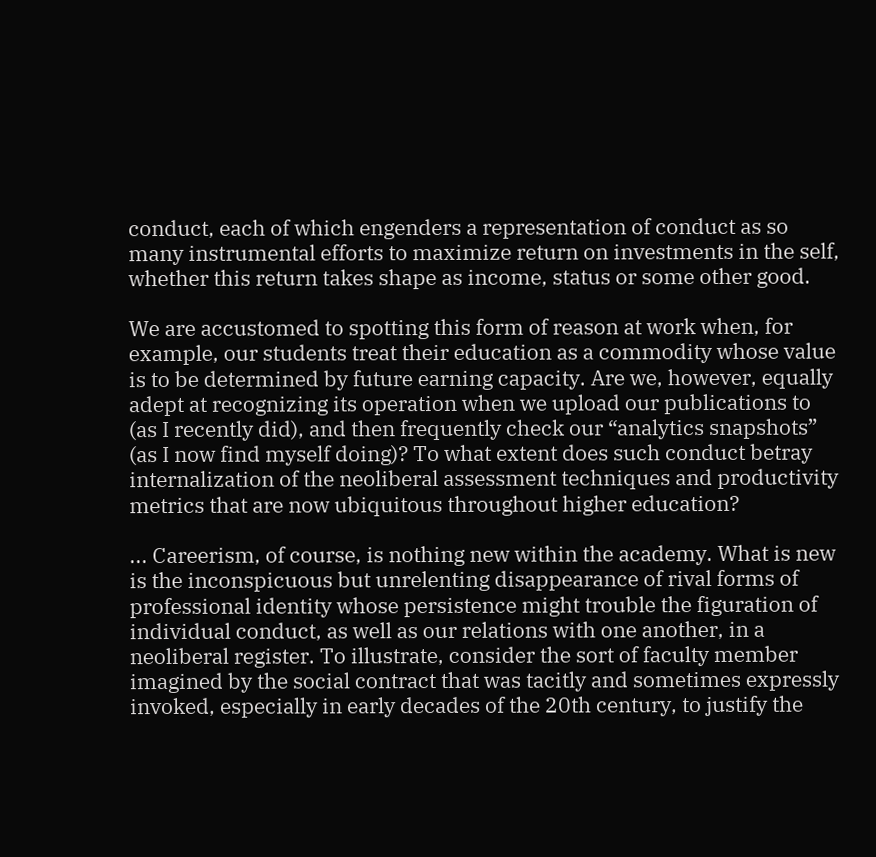conduct, each of which engenders a representation of conduct as so many instrumental efforts to maximize return on investments in the self, whether this return takes shape as income, status or some other good.

We are accustomed to spotting this form of reason at work when, for example, our students treat their education as a commodity whose value is to be determined by future earning capacity. Are we, however, equally adept at recognizing its operation when we upload our publications to (as I recently did), and then frequently check our “analytics snapshots” (as I now find myself doing)? To what extent does such conduct betray internalization of the neoliberal assessment techniques and productivity metrics that are now ubiquitous throughout higher education?

... Careerism, of course, is nothing new within the academy. What is new is the inconspicuous but unrelenting disappearance of rival forms of professional identity whose persistence might trouble the figuration of individual conduct, as well as our relations with one another, in a neoliberal register. To illustrate, consider the sort of faculty member imagined by the social contract that was tacitly and sometimes expressly invoked, especially in early decades of the 20th century, to justify the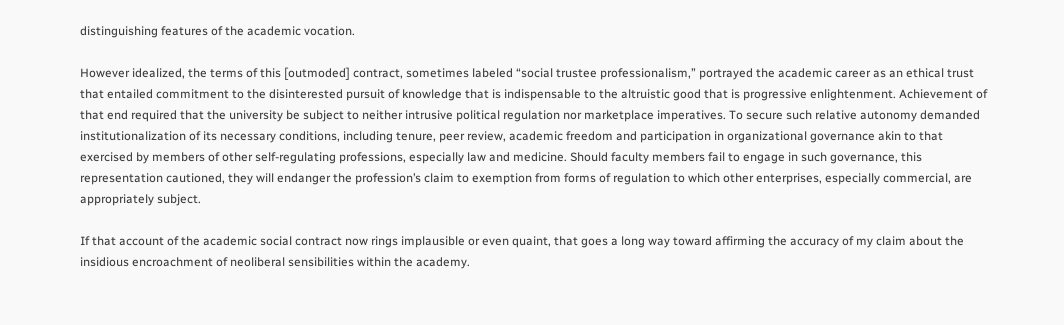distinguishing features of the academic vocation.

However idealized, the terms of this [outmoded] contract, sometimes labeled “social trustee professionalism,” portrayed the academic career as an ethical trust that entailed commitment to the disinterested pursuit of knowledge that is indispensable to the altruistic good that is progressive enlightenment. Achievement of that end required that the university be subject to neither intrusive political regulation nor marketplace imperatives. To secure such relative autonomy demanded institutionalization of its necessary conditions, including tenure, peer review, academic freedom and participation in organizational governance akin to that exercised by members of other self-regulating professions, especially law and medicine. Should faculty members fail to engage in such governance, this representation cautioned, they will endanger the profession’s claim to exemption from forms of regulation to which other enterprises, especially commercial, are appropriately subject.

If that account of the academic social contract now rings implausible or even quaint, that goes a long way toward affirming the accuracy of my claim about the insidious encroachment of neoliberal sensibilities within the academy.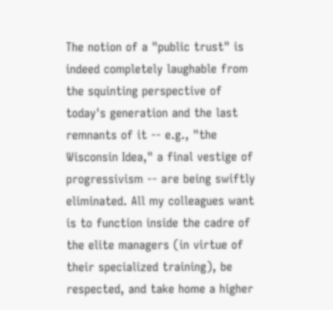The notion of a "public trust" is indeed completely laughable from the squinting perspective of today's generation and the last remnants of it -- e.g., "the Wisconsin Idea," a final vestige of progressivism -- are being swiftly eliminated. All my colleagues want is to function inside the cadre of the elite managers (in virtue of their specialized training), be respected, and take home a higher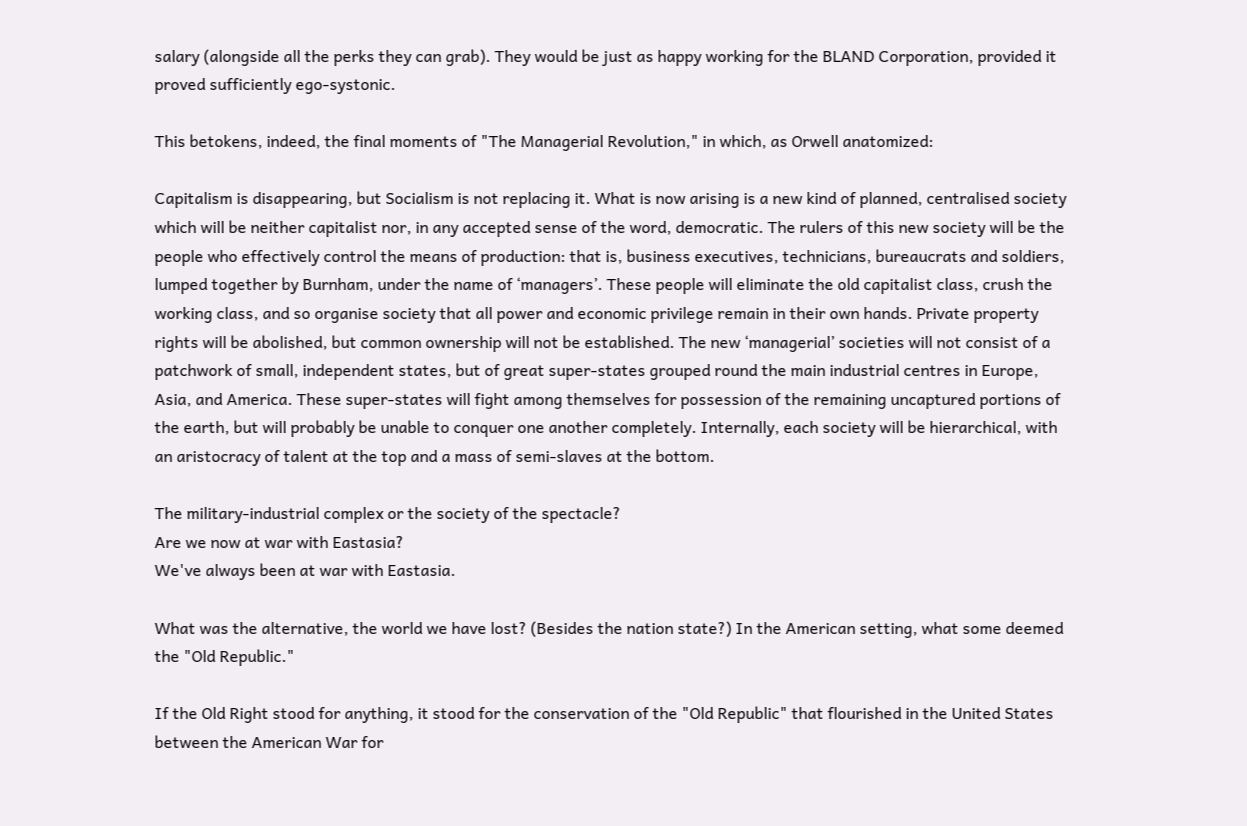salary (alongside all the perks they can grab). They would be just as happy working for the BLAND Corporation, provided it proved sufficiently ego-systonic.

This betokens, indeed, the final moments of "The Managerial Revolution," in which, as Orwell anatomized:

Capitalism is disappearing, but Socialism is not replacing it. What is now arising is a new kind of planned, centralised society which will be neither capitalist nor, in any accepted sense of the word, democratic. The rulers of this new society will be the people who effectively control the means of production: that is, business executives, technicians, bureaucrats and soldiers, lumped together by Burnham, under the name of ‘managers’. These people will eliminate the old capitalist class, crush the working class, and so organise society that all power and economic privilege remain in their own hands. Private property rights will be abolished, but common ownership will not be established. The new ‘managerial’ societies will not consist of a patchwork of small, independent states, but of great super-states grouped round the main industrial centres in Europe, Asia, and America. These super-states will fight among themselves for possession of the remaining uncaptured portions of the earth, but will probably be unable to conquer one another completely. Internally, each society will be hierarchical, with an aristocracy of talent at the top and a mass of semi-slaves at the bottom.

The military-industrial complex or the society of the spectacle?
Are we now at war with Eastasia?
We've always been at war with Eastasia.

What was the alternative, the world we have lost? (Besides the nation state?) In the American setting, what some deemed the "Old Republic."

If the Old Right stood for anything, it stood for the conservation of the "Old Republic" that flourished in the United States between the American War for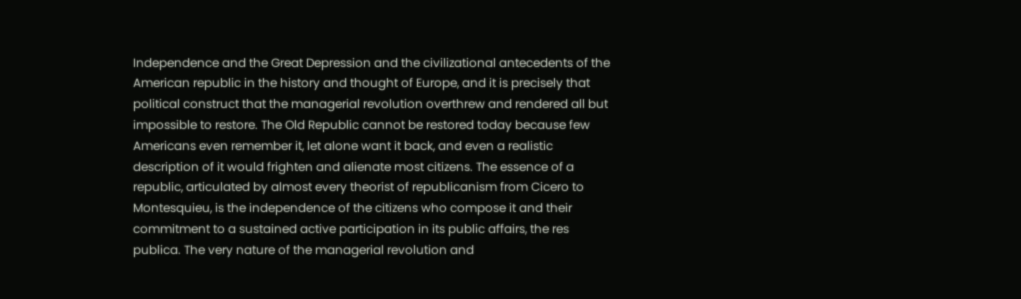Independence and the Great Depression and the civilizational antecedents of the American republic in the history and thought of Europe, and it is precisely that political construct that the managerial revolution overthrew and rendered all but impossible to restore. The Old Republic cannot be restored today because few Americans even remember it, let alone want it back, and even a realistic description of it would frighten and alienate most citizens. The essence of a republic, articulated by almost every theorist of republicanism from Cicero to Montesquieu, is the independence of the citizens who compose it and their commitment to a sustained active participation in its public affairs, the res publica. The very nature of the managerial revolution and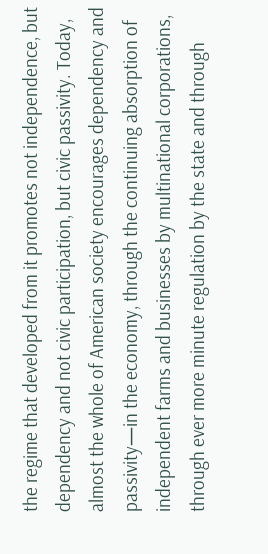the regime that developed from it promotes not independence, but dependency and not civic participation, but civic passivity. Today, almost the whole of American society encourages dependency and passivity—in the economy, through the continuing absorption of independent farms and businesses by multinational corporations, through ever more minute regulation by the state and through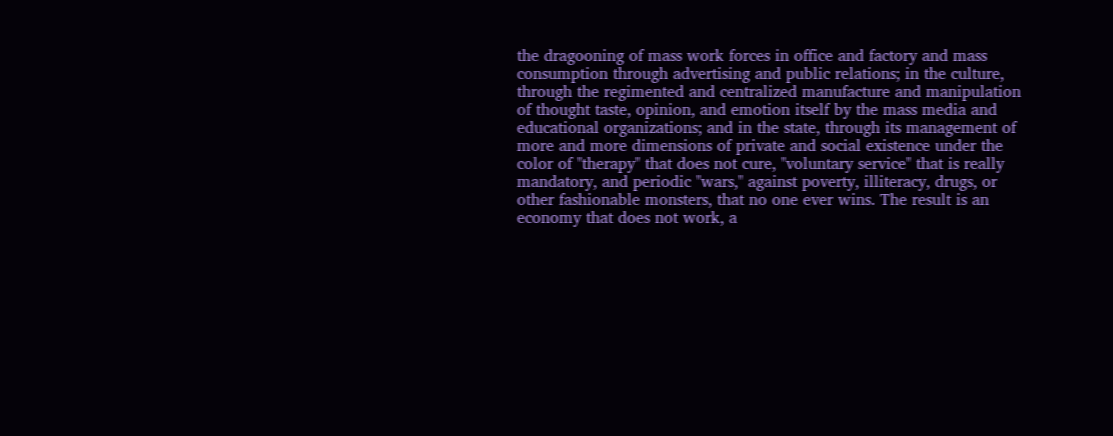the dragooning of mass work forces in office and factory and mass consumption through advertising and public relations; in the culture, through the regimented and centralized manufacture and manipulation of thought taste, opinion, and emotion itself by the mass media and educational organizations; and in the state, through its management of more and more dimensions of private and social existence under the color of "therapy" that does not cure, "voluntary service" that is really mandatory, and periodic "wars," against poverty, illiteracy, drugs, or other fashionable monsters, that no one ever wins. The result is an economy that does not work, a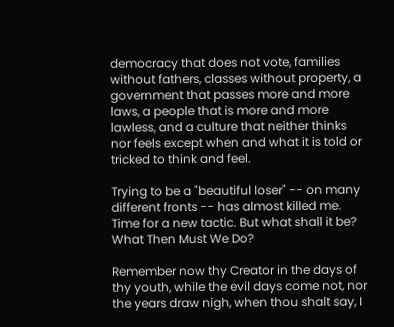democracy that does not vote, families without fathers, classes without property, a government that passes more and more laws, a people that is more and more lawless, and a culture that neither thinks nor feels except when and what it is told or tricked to think and feel.

Trying to be a "beautiful loser" -- on many different fronts -- has almost killed me. Time for a new tactic. But what shall it be? What Then Must We Do?

Remember now thy Creator in the days of thy youth, while the evil days come not, nor the years draw nigh, when thou shalt say, I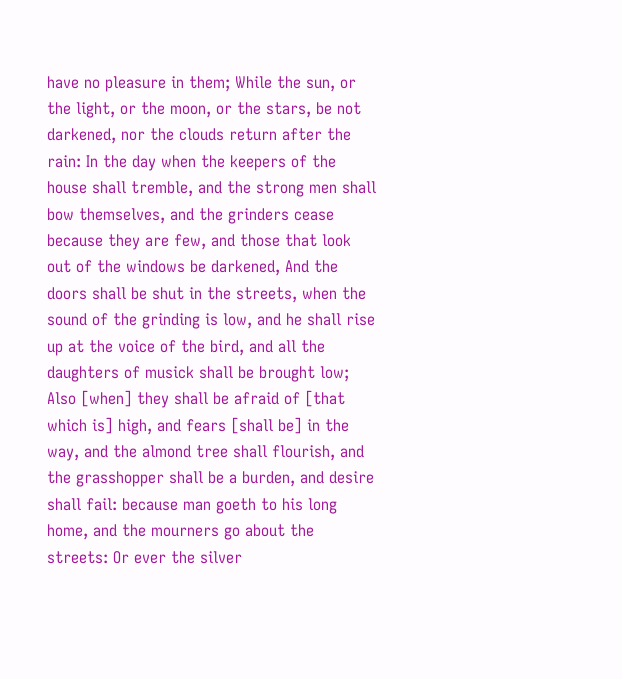have no pleasure in them; While the sun, or the light, or the moon, or the stars, be not darkened, nor the clouds return after the rain: In the day when the keepers of the house shall tremble, and the strong men shall bow themselves, and the grinders cease because they are few, and those that look out of the windows be darkened, And the doors shall be shut in the streets, when the sound of the grinding is low, and he shall rise up at the voice of the bird, and all the daughters of musick shall be brought low; Also [when] they shall be afraid of [that which is] high, and fears [shall be] in the way, and the almond tree shall flourish, and the grasshopper shall be a burden, and desire shall fail: because man goeth to his long home, and the mourners go about the streets: Or ever the silver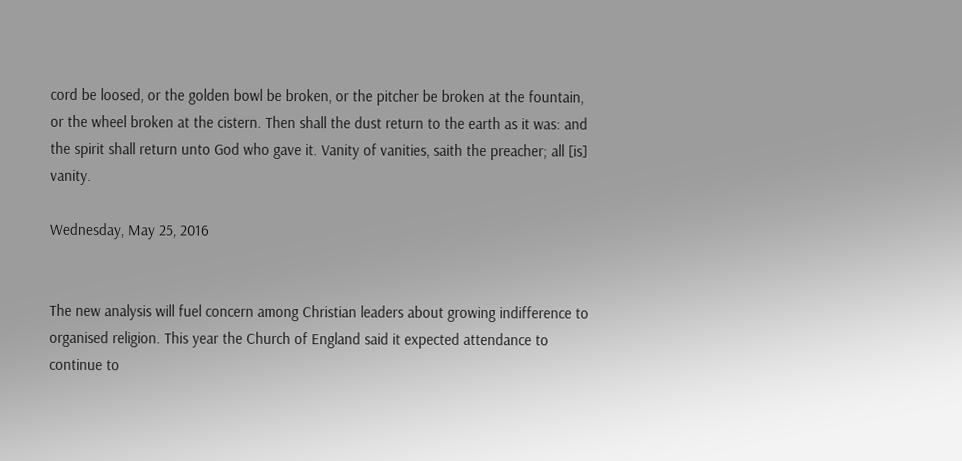cord be loosed, or the golden bowl be broken, or the pitcher be broken at the fountain, or the wheel broken at the cistern. Then shall the dust return to the earth as it was: and the spirit shall return unto God who gave it. Vanity of vanities, saith the preacher; all [is] vanity.

Wednesday, May 25, 2016


The new analysis will fuel concern among Christian leaders about growing indifference to organised religion. This year the Church of England said it expected attendance to continue to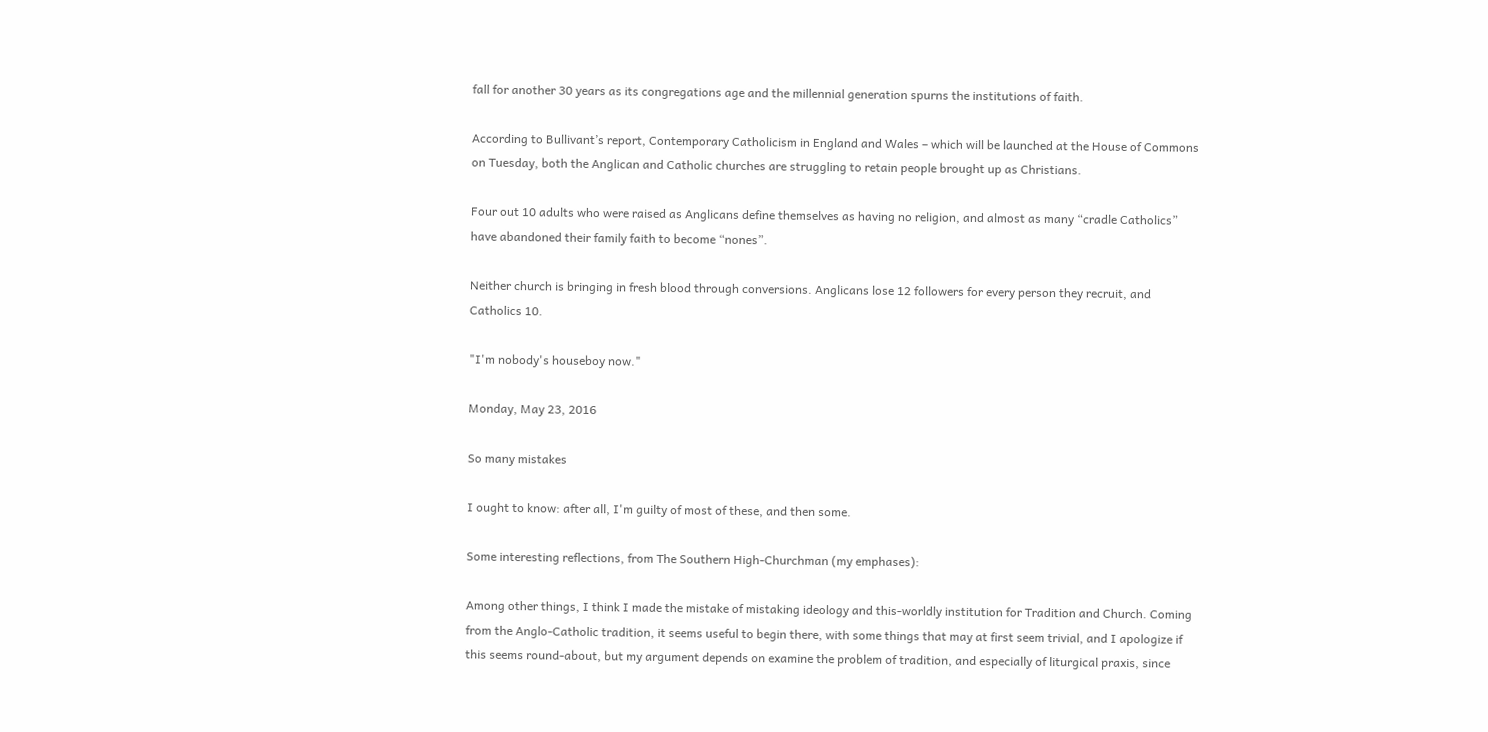fall for another 30 years as its congregations age and the millennial generation spurns the institutions of faith.

According to Bullivant’s report, Contemporary Catholicism in England and Wales – which will be launched at the House of Commons on Tuesday, both the Anglican and Catholic churches are struggling to retain people brought up as Christians.

Four out 10 adults who were raised as Anglicans define themselves as having no religion, and almost as many “cradle Catholics” have abandoned their family faith to become “nones”.

Neither church is bringing in fresh blood through conversions. Anglicans lose 12 followers for every person they recruit, and Catholics 10.

"I'm nobody's houseboy now."

Monday, May 23, 2016

So many mistakes

I ought to know: after all, I'm guilty of most of these, and then some.

Some interesting reflections, from The Southern High-Churchman (my emphases):

Among other things, I think I made the mistake of mistaking ideology and this-worldly institution for Tradition and Church. Coming from the Anglo-Catholic tradition, it seems useful to begin there, with some things that may at first seem trivial, and I apologize if this seems round-about, but my argument depends on examine the problem of tradition, and especially of liturgical praxis, since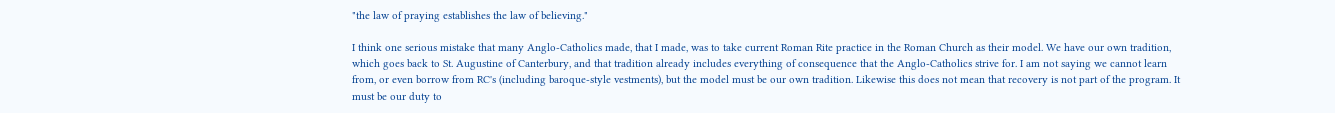"the law of praying establishes the law of believing."

I think one serious mistake that many Anglo-Catholics made, that I made, was to take current Roman Rite practice in the Roman Church as their model. We have our own tradition, which goes back to St. Augustine of Canterbury, and that tradition already includes everything of consequence that the Anglo-Catholics strive for. I am not saying we cannot learn from, or even borrow from RC's (including baroque-style vestments), but the model must be our own tradition. Likewise this does not mean that recovery is not part of the program. It must be our duty to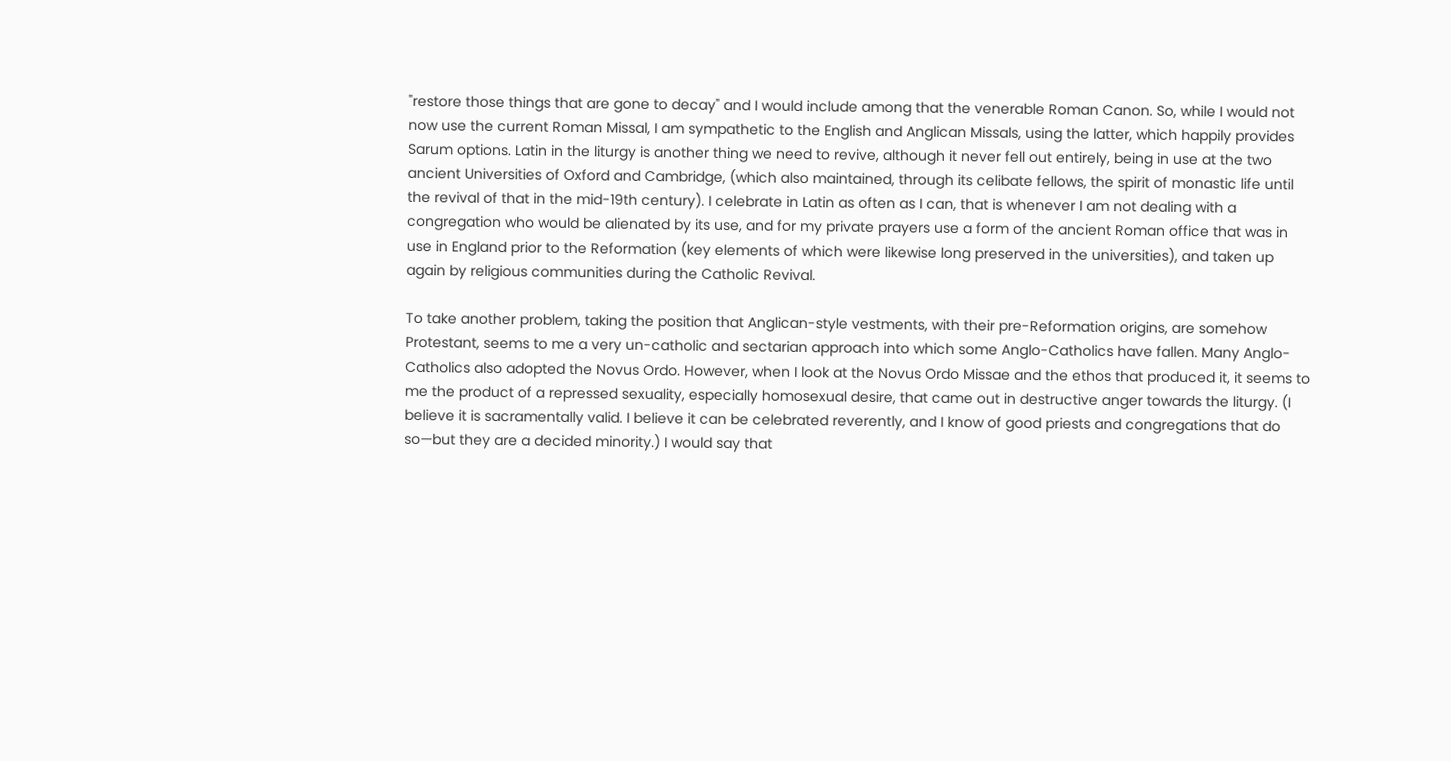"restore those things that are gone to decay" and I would include among that the venerable Roman Canon. So, while I would not now use the current Roman Missal, I am sympathetic to the English and Anglican Missals, using the latter, which happily provides Sarum options. Latin in the liturgy is another thing we need to revive, although it never fell out entirely, being in use at the two ancient Universities of Oxford and Cambridge, (which also maintained, through its celibate fellows, the spirit of monastic life until the revival of that in the mid-19th century). I celebrate in Latin as often as I can, that is whenever I am not dealing with a congregation who would be alienated by its use, and for my private prayers use a form of the ancient Roman office that was in use in England prior to the Reformation (key elements of which were likewise long preserved in the universities), and taken up again by religious communities during the Catholic Revival.

To take another problem, taking the position that Anglican-style vestments, with their pre-Reformation origins, are somehow Protestant, seems to me a very un-catholic and sectarian approach into which some Anglo-Catholics have fallen. Many Anglo-Catholics also adopted the Novus Ordo. However, when I look at the Novus Ordo Missae and the ethos that produced it, it seems to me the product of a repressed sexuality, especially homosexual desire, that came out in destructive anger towards the liturgy. (I believe it is sacramentally valid. I believe it can be celebrated reverently, and I know of good priests and congregations that do so—but they are a decided minority.) I would say that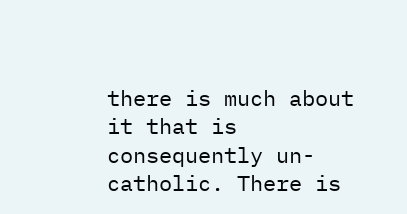there is much about it that is consequently un-catholic. There is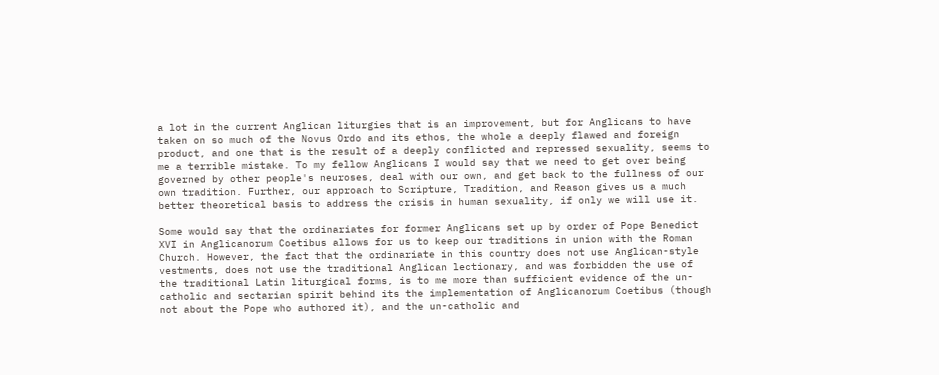a lot in the current Anglican liturgies that is an improvement, but for Anglicans to have taken on so much of the Novus Ordo and its ethos, the whole a deeply flawed and foreign product, and one that is the result of a deeply conflicted and repressed sexuality, seems to me a terrible mistake. To my fellow Anglicans I would say that we need to get over being governed by other people's neuroses, deal with our own, and get back to the fullness of our own tradition. Further, our approach to Scripture, Tradition, and Reason gives us a much better theoretical basis to address the crisis in human sexuality, if only we will use it.

Some would say that the ordinariates for former Anglicans set up by order of Pope Benedict XVI in Anglicanorum Coetibus allows for us to keep our traditions in union with the Roman Church. However, the fact that the ordinariate in this country does not use Anglican-style vestments, does not use the traditional Anglican lectionary, and was forbidden the use of the traditional Latin liturgical forms, is to me more than sufficient evidence of the un-catholic and sectarian spirit behind its the implementation of Anglicanorum Coetibus (though not about the Pope who authored it), and the un-catholic and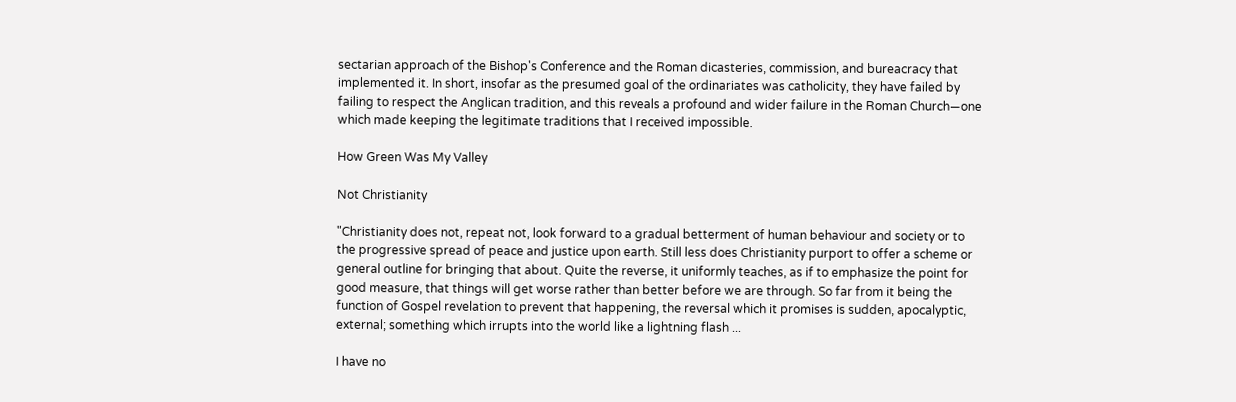sectarian approach of the Bishop's Conference and the Roman dicasteries, commission, and bureacracy that implemented it. In short, insofar as the presumed goal of the ordinariates was catholicity, they have failed by failing to respect the Anglican tradition, and this reveals a profound and wider failure in the Roman Church—one which made keeping the legitimate traditions that I received impossible.

How Green Was My Valley

Not Christianity

"Christianity does not, repeat not, look forward to a gradual betterment of human behaviour and society or to the progressive spread of peace and justice upon earth. Still less does Christianity purport to offer a scheme or general outline for bringing that about. Quite the reverse, it uniformly teaches, as if to emphasize the point for good measure, that things will get worse rather than better before we are through. So far from it being the function of Gospel revelation to prevent that happening, the reversal which it promises is sudden, apocalyptic, external; something which irrupts into the world like a lightning flash ...

I have no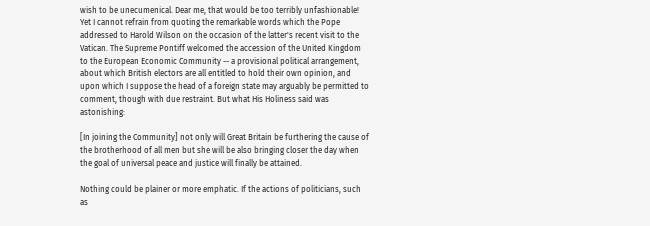wish to be unecumenical. Dear me, that would be too terribly unfashionable! Yet I cannot refrain from quoting the remarkable words which the Pope addressed to Harold Wilson on the occasion of the latter's recent visit to the Vatican. The Supreme Pontiff welcomed the accession of the United Kingdom to the European Economic Community -- a provisional political arrangement, about which British electors are all entitled to hold their own opinion, and upon which I suppose the head of a foreign state may arguably be permitted to comment, though with due restraint. But what His Holiness said was astonishing:

[In joining the Community] not only will Great Britain be furthering the cause of the brotherhood of all men but she will be also bringing closer the day when the goal of universal peace and justice will finally be attained.

Nothing could be plainer or more emphatic. If the actions of politicians, such as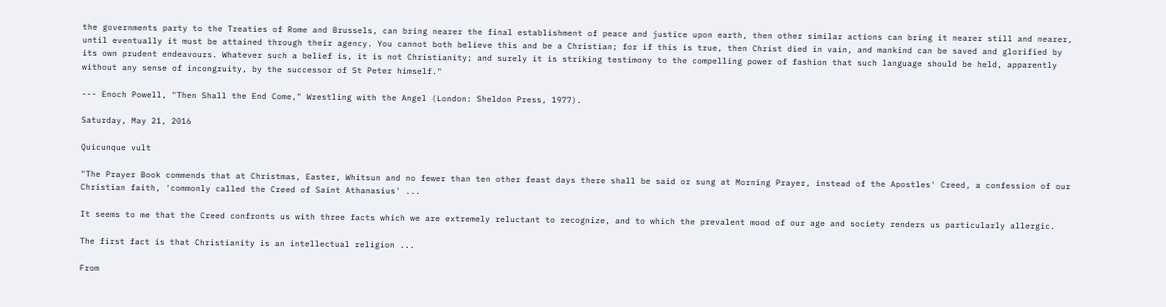the governments party to the Treaties of Rome and Brussels, can bring nearer the final establishment of peace and justice upon earth, then other similar actions can bring it nearer still and nearer, until eventually it must be attained through their agency. You cannot both believe this and be a Christian; for if this is true, then Christ died in vain, and mankind can be saved and glorified by its own prudent endeavours. Whatever such a belief is, it is not Christianity; and surely it is striking testimony to the compelling power of fashion that such language should be held, apparently without any sense of incongruity, by the successor of St Peter himself."

--- Enoch Powell, "Then Shall the End Come," Wrestling with the Angel (London: Sheldon Press, 1977).

Saturday, May 21, 2016

Quicunque vult

"The Prayer Book commends that at Christmas, Easter, Whitsun and no fewer than ten other feast days there shall be said or sung at Morning Prayer, instead of the Apostles' Creed, a confession of our Christian faith, 'commonly called the Creed of Saint Athanasius' ...

It seems to me that the Creed confronts us with three facts which we are extremely reluctant to recognize, and to which the prevalent mood of our age and society renders us particularly allergic.

The first fact is that Christianity is an intellectual religion ...

From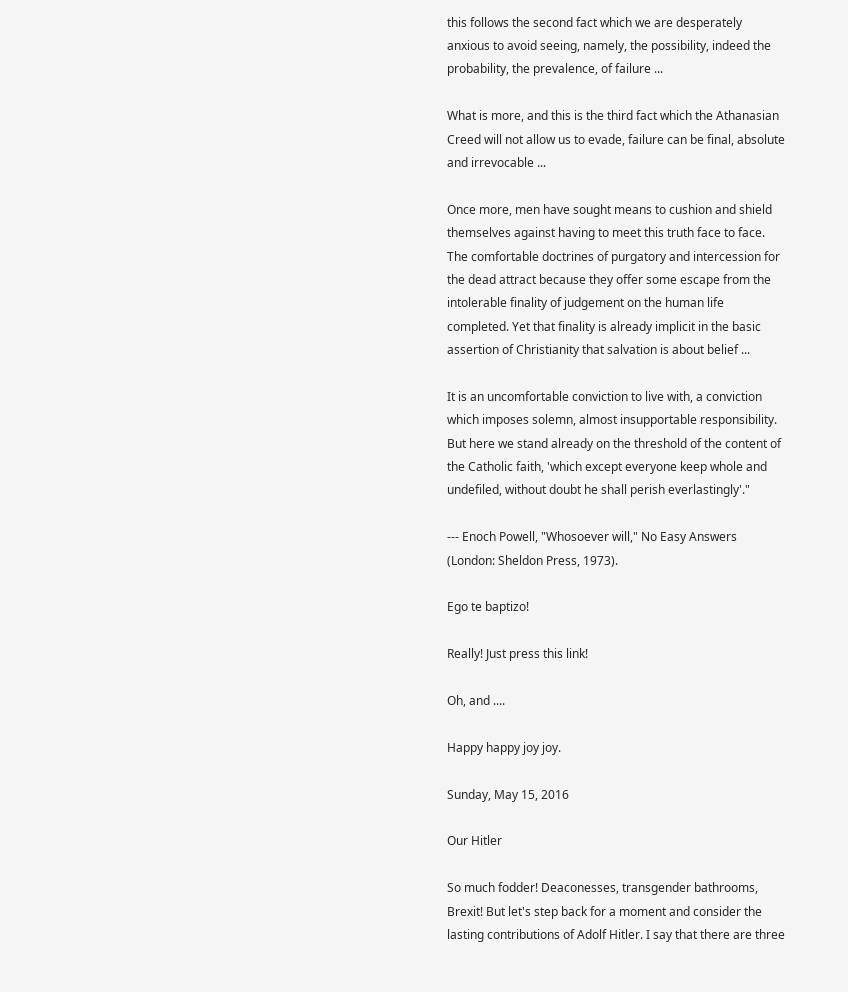this follows the second fact which we are desperately anxious to avoid seeing, namely, the possibility, indeed the probability, the prevalence, of failure ...

What is more, and this is the third fact which the Athanasian Creed will not allow us to evade, failure can be final, absolute and irrevocable ...

Once more, men have sought means to cushion and shield themselves against having to meet this truth face to face. The comfortable doctrines of purgatory and intercession for the dead attract because they offer some escape from the intolerable finality of judgement on the human life completed. Yet that finality is already implicit in the basic assertion of Christianity that salvation is about belief ...

It is an uncomfortable conviction to live with, a conviction which imposes solemn, almost insupportable responsibility. But here we stand already on the threshold of the content of the Catholic faith, 'which except everyone keep whole and undefiled, without doubt he shall perish everlastingly'."

--- Enoch Powell, "Whosoever will," No Easy Answers (London: Sheldon Press, 1973).

Ego te baptizo!

Really! Just press this link!

Oh, and ....

Happy happy joy joy.

Sunday, May 15, 2016

Our Hitler

So much fodder! Deaconesses, transgender bathrooms, Brexit! But let's step back for a moment and consider the lasting contributions of Adolf Hitler. I say that there are three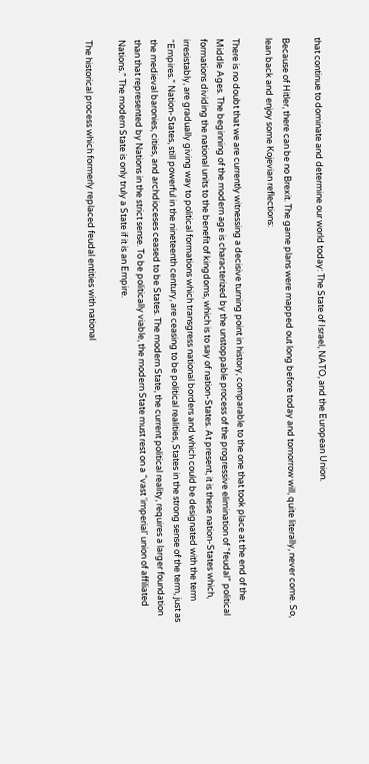that continue to dominate and determine our world today: The State of Israel, NATO, and the European Union.

Because of Hitler, there can be no Brexit. The game plans were mapped out long before today and tomorrow will, quite literally, never come. So, lean back and enjoy some Kojevian reflections:

There is no doubt that we are currently witnessing a decisive turning point in history, comparable to the one that took place at the end of the Middle Ages. The beginning of the modern age is characterized by the unstoppable process of the progressive elimination of “feudal” political formations dividing the national units to the benefit of kingdoms, which is to say of nation-States. At present, it is these nation-States which, irresistably, are gradually giving way to political formations which transgress national borders and which could be designated with the term “Empires.” Nation-States, still powerful in the nineteenth century, are ceasing to be political realities, States in the strong sense of the term, just as the medieval baronies, cities, and archdioceses ceased to be States. The modern State, the current political reality, requires a larger foundation than that represented by Nations in the strict sense. To be politically viable, the modern State must rest on a “vast ‘imperial’ union of affiliated Nations.” The modern State is only truly a State if it is an Empire.

The historical process which formerly replaced feudal entities with national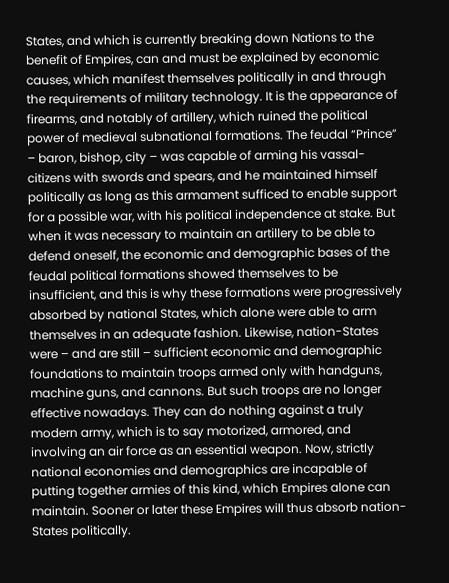States, and which is currently breaking down Nations to the benefit of Empires, can and must be explained by economic causes, which manifest themselves politically in and through the requirements of military technology. It is the appearance of firearms, and notably of artillery, which ruined the political power of medieval subnational formations. The feudal “Prince” – baron, bishop, city – was capable of arming his vassal-citizens with swords and spears, and he maintained himself politically as long as this armament sufficed to enable support for a possible war, with his political independence at stake. But when it was necessary to maintain an artillery to be able to defend oneself, the economic and demographic bases of the feudal political formations showed themselves to be insufficient, and this is why these formations were progressively absorbed by national States, which alone were able to arm themselves in an adequate fashion. Likewise, nation-States were – and are still – sufficient economic and demographic foundations to maintain troops armed only with handguns, machine guns, and cannons. But such troops are no longer effective nowadays. They can do nothing against a truly modern army, which is to say motorized, armored, and involving an air force as an essential weapon. Now, strictly national economies and demographics are incapable of putting together armies of this kind, which Empires alone can maintain. Sooner or later these Empires will thus absorb nation-States politically.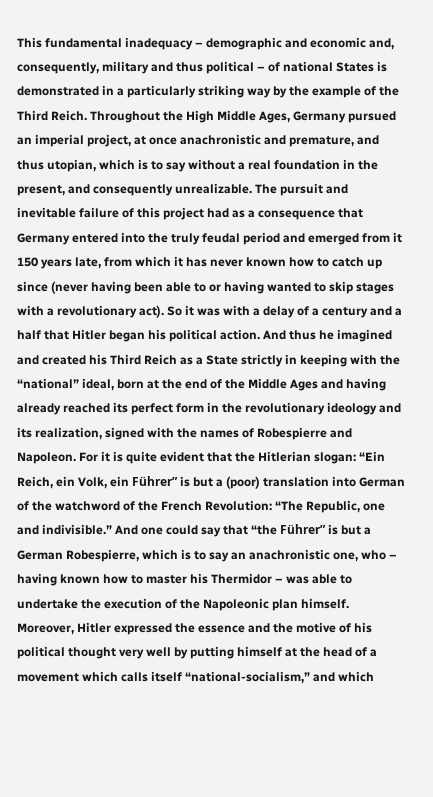This fundamental inadequacy – demographic and economic and, consequently, military and thus political – of national States is demonstrated in a particularly striking way by the example of the Third Reich. Throughout the High Middle Ages, Germany pursued an imperial project, at once anachronistic and premature, and thus utopian, which is to say without a real foundation in the present, and consequently unrealizable. The pursuit and inevitable failure of this project had as a consequence that Germany entered into the truly feudal period and emerged from it 150 years late, from which it has never known how to catch up since (never having been able to or having wanted to skip stages with a revolutionary act). So it was with a delay of a century and a half that Hitler began his political action. And thus he imagined and created his Third Reich as a State strictly in keeping with the “national” ideal, born at the end of the Middle Ages and having already reached its perfect form in the revolutionary ideology and its realization, signed with the names of Robespierre and Napoleon. For it is quite evident that the Hitlerian slogan: “Ein Reich, ein Volk, ein Führer” is but a (poor) translation into German of the watchword of the French Revolution: “The Republic, one and indivisible.” And one could say that “the Führer” is but a German Robespierre, which is to say an anachronistic one, who – having known how to master his Thermidor – was able to undertake the execution of the Napoleonic plan himself. Moreover, Hitler expressed the essence and the motive of his political thought very well by putting himself at the head of a movement which calls itself “national-socialism,” and which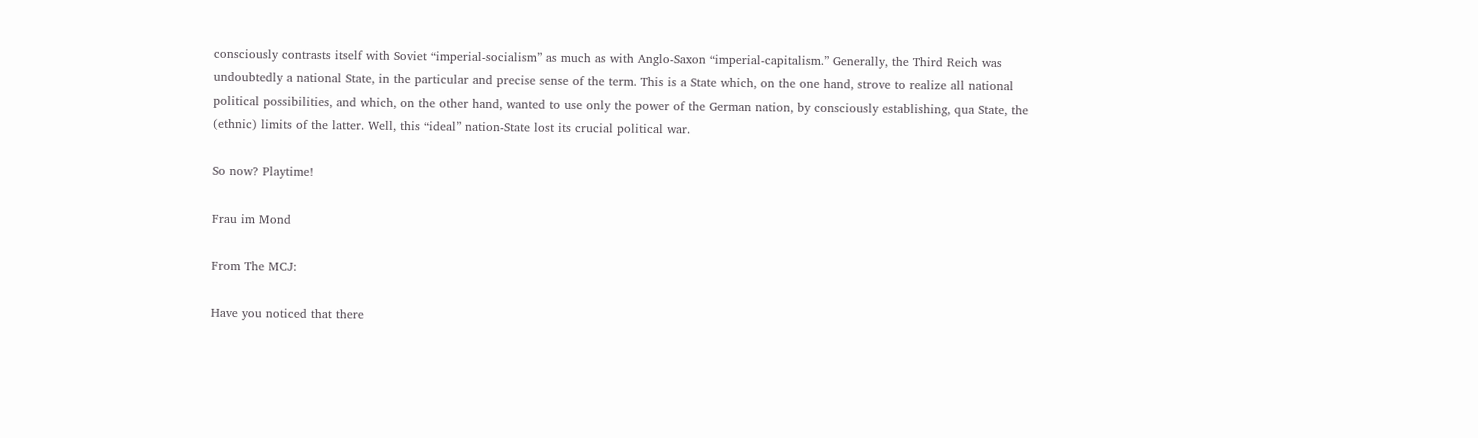consciously contrasts itself with Soviet “imperial-socialism” as much as with Anglo-Saxon “imperial-capitalism.” Generally, the Third Reich was undoubtedly a national State, in the particular and precise sense of the term. This is a State which, on the one hand, strove to realize all national political possibilities, and which, on the other hand, wanted to use only the power of the German nation, by consciously establishing, qua State, the (ethnic) limits of the latter. Well, this “ideal” nation-State lost its crucial political war.

So now? Playtime!

Frau im Mond

From The MCJ:

Have you noticed that there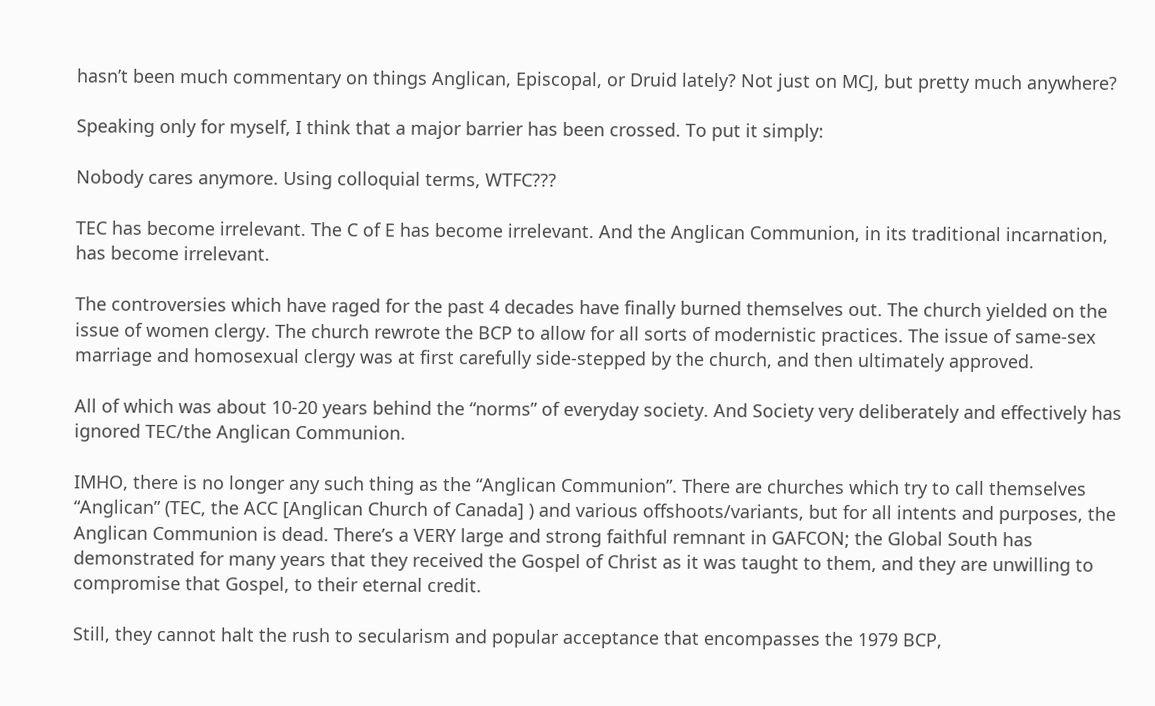hasn’t been much commentary on things Anglican, Episcopal, or Druid lately? Not just on MCJ, but pretty much anywhere?

Speaking only for myself, I think that a major barrier has been crossed. To put it simply:

Nobody cares anymore. Using colloquial terms, WTFC???

TEC has become irrelevant. The C of E has become irrelevant. And the Anglican Communion, in its traditional incarnation, has become irrelevant.

The controversies which have raged for the past 4 decades have finally burned themselves out. The church yielded on the issue of women clergy. The church rewrote the BCP to allow for all sorts of modernistic practices. The issue of same-sex marriage and homosexual clergy was at first carefully side-stepped by the church, and then ultimately approved.

All of which was about 10-20 years behind the “norms” of everyday society. And Society very deliberately and effectively has ignored TEC/the Anglican Communion.

IMHO, there is no longer any such thing as the “Anglican Communion”. There are churches which try to call themselves “Anglican” (TEC, the ACC [Anglican Church of Canada] ) and various offshoots/variants, but for all intents and purposes, the Anglican Communion is dead. There’s a VERY large and strong faithful remnant in GAFCON; the Global South has demonstrated for many years that they received the Gospel of Christ as it was taught to them, and they are unwilling to compromise that Gospel, to their eternal credit.

Still, they cannot halt the rush to secularism and popular acceptance that encompasses the 1979 BCP,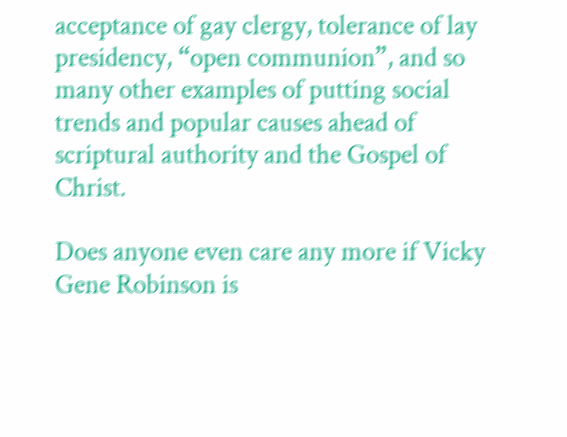acceptance of gay clergy, tolerance of lay presidency, “open communion”, and so many other examples of putting social trends and popular causes ahead of scriptural authority and the Gospel of Christ.

Does anyone even care any more if Vicky Gene Robinson is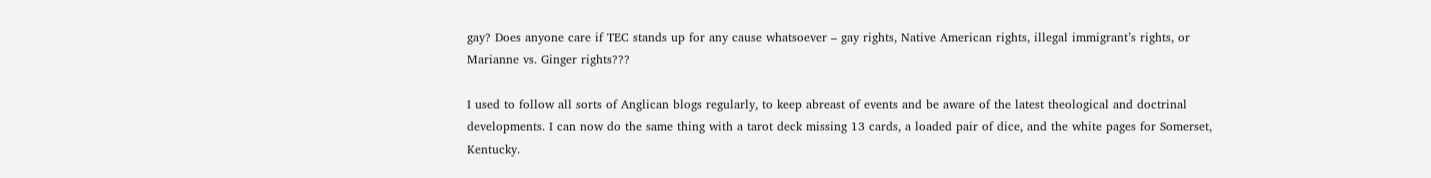gay? Does anyone care if TEC stands up for any cause whatsoever – gay rights, Native American rights, illegal immigrant’s rights, or Marianne vs. Ginger rights???

I used to follow all sorts of Anglican blogs regularly, to keep abreast of events and be aware of the latest theological and doctrinal developments. I can now do the same thing with a tarot deck missing 13 cards, a loaded pair of dice, and the white pages for Somerset, Kentucky.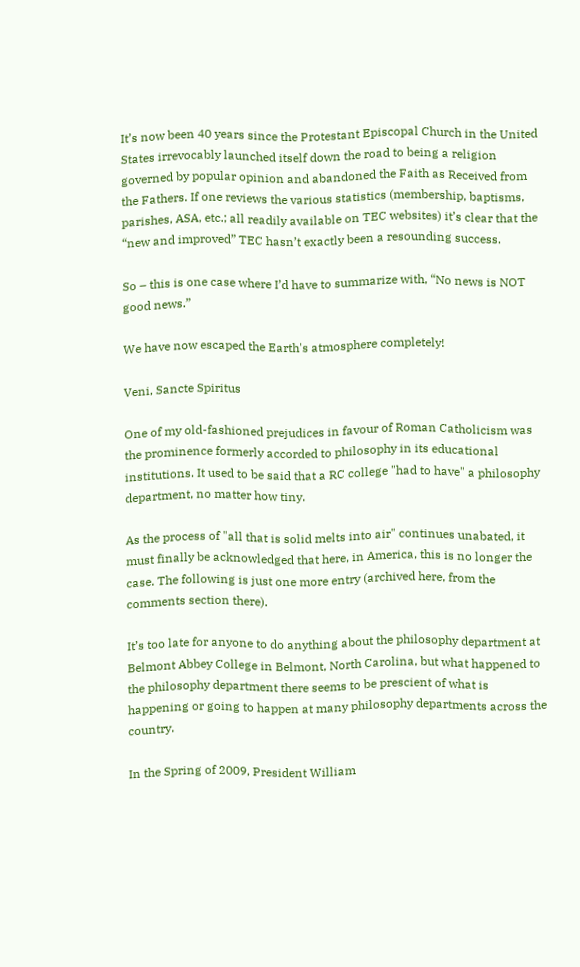It’s now been 40 years since the Protestant Episcopal Church in the United States irrevocably launched itself down the road to being a religion governed by popular opinion and abandoned the Faith as Received from the Fathers. If one reviews the various statistics (membership, baptisms, parishes, ASA, etc.; all readily available on TEC websites) it’s clear that the “new and improved” TEC hasn’t exactly been a resounding success.

So – this is one case where I’d have to summarize with, “No news is NOT good news.”

We have now escaped the Earth's atmosphere completely!

Veni, Sancte Spiritus

One of my old-fashioned prejudices in favour of Roman Catholicism was the prominence formerly accorded to philosophy in its educational institutions. It used to be said that a RC college "had to have" a philosophy department, no matter how tiny.

As the process of "all that is solid melts into air" continues unabated, it must finally be acknowledged that here, in America, this is no longer the case. The following is just one more entry (archived here, from the comments section there).

It’s too late for anyone to do anything about the philosophy department at Belmont Abbey College in Belmont, North Carolina, but what happened to the philosophy department there seems to be prescient of what is happening or going to happen at many philosophy departments across the country.

In the Spring of 2009, President William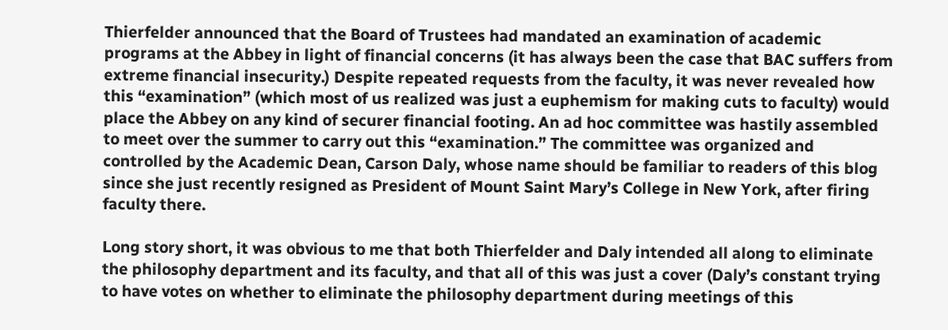Thierfelder announced that the Board of Trustees had mandated an examination of academic programs at the Abbey in light of financial concerns (it has always been the case that BAC suffers from extreme financial insecurity.) Despite repeated requests from the faculty, it was never revealed how this “examination” (which most of us realized was just a euphemism for making cuts to faculty) would place the Abbey on any kind of securer financial footing. An ad hoc committee was hastily assembled to meet over the summer to carry out this “examination.” The committee was organized and controlled by the Academic Dean, Carson Daly, whose name should be familiar to readers of this blog since she just recently resigned as President of Mount Saint Mary’s College in New York, after firing faculty there.

Long story short, it was obvious to me that both Thierfelder and Daly intended all along to eliminate the philosophy department and its faculty, and that all of this was just a cover (Daly’s constant trying to have votes on whether to eliminate the philosophy department during meetings of this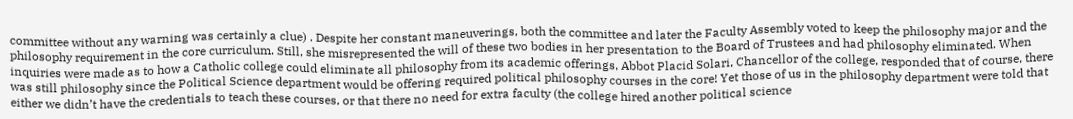committee without any warning was certainly a clue) . Despite her constant maneuverings, both the committee and later the Faculty Assembly voted to keep the philosophy major and the philosophy requirement in the core curriculum. Still, she misrepresented the will of these two bodies in her presentation to the Board of Trustees and had philosophy eliminated. When inquiries were made as to how a Catholic college could eliminate all philosophy from its academic offerings, Abbot Placid Solari, Chancellor of the college, responded that of course, there was still philosophy since the Political Science department would be offering required political philosophy courses in the core! Yet those of us in the philosophy department were told that either we didn’t have the credentials to teach these courses, or that there no need for extra faculty (the college hired another political science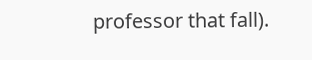professor that fall).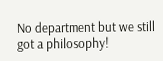No department but we still got a philosophy!